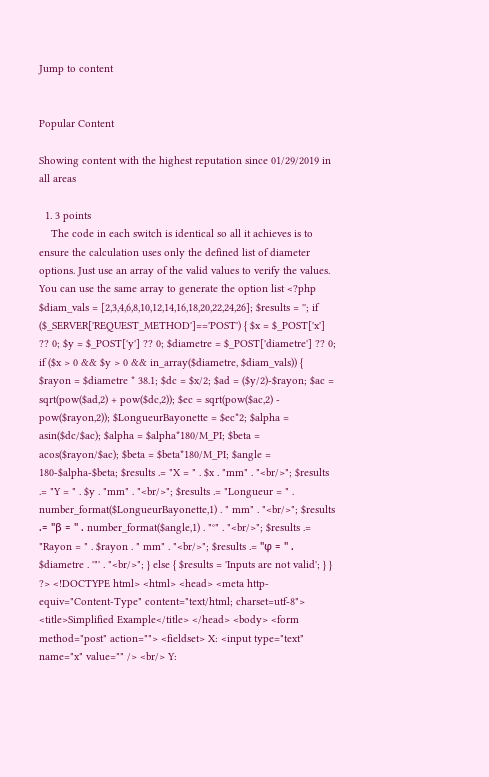Jump to content


Popular Content

Showing content with the highest reputation since 01/29/2019 in all areas

  1. 3 points
    The code in each switch is identical so all it achieves is to ensure the calculation uses only the defined list of diameter options. Just use an array of the valid values to verify the values. You can use the same array to generate the option list <?php $diam_vals = [2,3,4,6,8,10,12,14,16,18,20,22,24,26]; $results = ''; if ($_SERVER['REQUEST_METHOD']=='POST') { $x = $_POST['x'] ?? 0; $y = $_POST['y'] ?? 0; $diametre = $_POST['diametre'] ?? 0; if ($x > 0 && $y > 0 && in_array($diametre, $diam_vals)) { $rayon = $diametre * 38.1; $dc = $x/2; $ad = ($y/2)-$rayon; $ac = sqrt(pow($ad,2) + pow($dc,2)); $ec = sqrt(pow($ac,2) - pow($rayon,2)); $LongueurBayonette = $ec*2; $alpha = asin($dc/$ac); $alpha = $alpha*180/M_PI; $beta = acos($rayon/$ac); $beta = $beta*180/M_PI; $angle = 180-$alpha-$beta; $results .= "X = " . $x . "mm" . "<br/>"; $results .= "Y = " . $y . "mm" . "<br/>"; $results .= "Longueur = " . number_format($LongueurBayonette,1) . " mm" . "<br/>"; $results .= "β = " . number_format($angle,1) . "°" . "<br/>"; $results .= "Rayon = " . $rayon . " mm" . "<br/>"; $results .= "φ = " . $diametre . '"' . "<br/>"; } else { $results = 'Inputs are not valid'; } } ?> <!DOCTYPE html> <html> <head> <meta http-equiv="Content-Type" content="text/html; charset=utf-8"> <title>Simplified Example</title> </head> <body> <form method="post" action=""> <fieldset> X: <input type="text" name="x" value="" /> <br/> Y: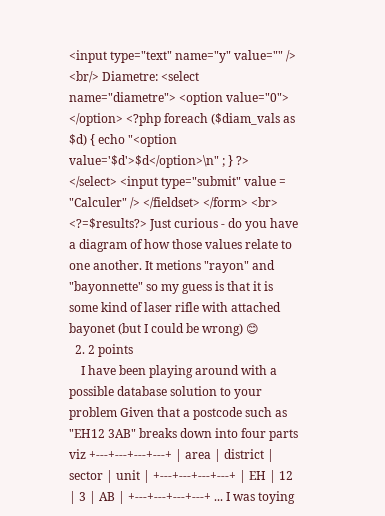<input type="text" name="y" value="" /> <br/> Diametre: <select name="diametre"> <option value="0"> </option> <?php foreach ($diam_vals as $d) { echo "<option value='$d'>$d</option>\n" ; } ?> </select> <input type="submit" value = "Calculer" /> </fieldset> </form> <br> <?=$results?> Just curious - do you have a diagram of how those values relate to one another. It metions "rayon" and "bayonnette" so my guess is that it is some kind of laser rifle with attached bayonet (but I could be wrong) 😊
  2. 2 points
    I have been playing around with a possible database solution to your problem Given that a postcode such as "EH12 3AB" breaks down into four parts viz +---+---+---+---+ | area | district | sector | unit | +---+---+---+---+ | EH | 12 | 3 | AB | +---+---+---+---+ ... I was toying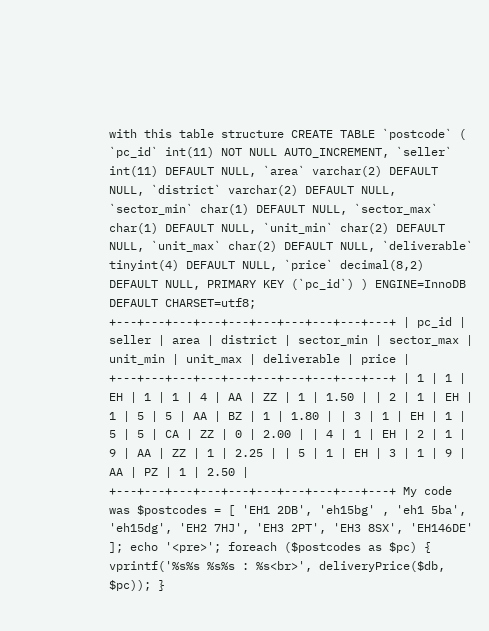with this table structure CREATE TABLE `postcode` ( `pc_id` int(11) NOT NULL AUTO_INCREMENT, `seller` int(11) DEFAULT NULL, `area` varchar(2) DEFAULT NULL, `district` varchar(2) DEFAULT NULL, `sector_min` char(1) DEFAULT NULL, `sector_max` char(1) DEFAULT NULL, `unit_min` char(2) DEFAULT NULL, `unit_max` char(2) DEFAULT NULL, `deliverable` tinyint(4) DEFAULT NULL, `price` decimal(8,2) DEFAULT NULL, PRIMARY KEY (`pc_id`) ) ENGINE=InnoDB DEFAULT CHARSET=utf8; +---+---+---+---+---+---+---+---+---+---+ | pc_id | seller | area | district | sector_min | sector_max | unit_min | unit_max | deliverable | price | +---+---+---+---+---+---+---+---+---+---+ | 1 | 1 | EH | 1 | 1 | 4 | AA | ZZ | 1 | 1.50 | | 2 | 1 | EH | 1 | 5 | 5 | AA | BZ | 1 | 1.80 | | 3 | 1 | EH | 1 | 5 | 5 | CA | ZZ | 0 | 2.00 | | 4 | 1 | EH | 2 | 1 | 9 | AA | ZZ | 1 | 2.25 | | 5 | 1 | EH | 3 | 1 | 9 | AA | PZ | 1 | 2.50 | +---+---+---+---+---+---+---+---+---+---+ My code was $postcodes = [ 'EH1 2DB', 'eh15bg' , 'eh1 5ba', 'eh15dg', 'EH2 7HJ', 'EH3 2PT', 'EH3 8SX', 'EH146DE' ]; echo '<pre>'; foreach ($postcodes as $pc) { vprintf('%s%s %s%s : %s<br>', deliveryPrice($db, $pc)); }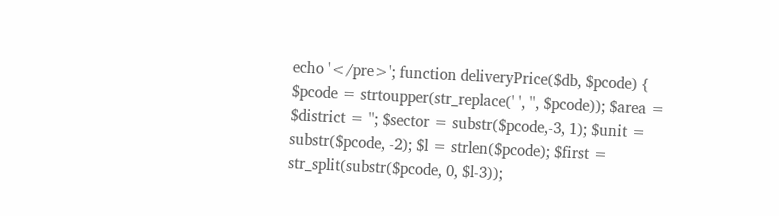echo '</pre>'; function deliveryPrice($db, $pcode) { $pcode = strtoupper(str_replace(' ', '', $pcode)); $area = $district = ''; $sector = substr($pcode,-3, 1); $unit = substr($pcode, -2); $l = strlen($pcode); $first = str_split(substr($pcode, 0, $l-3));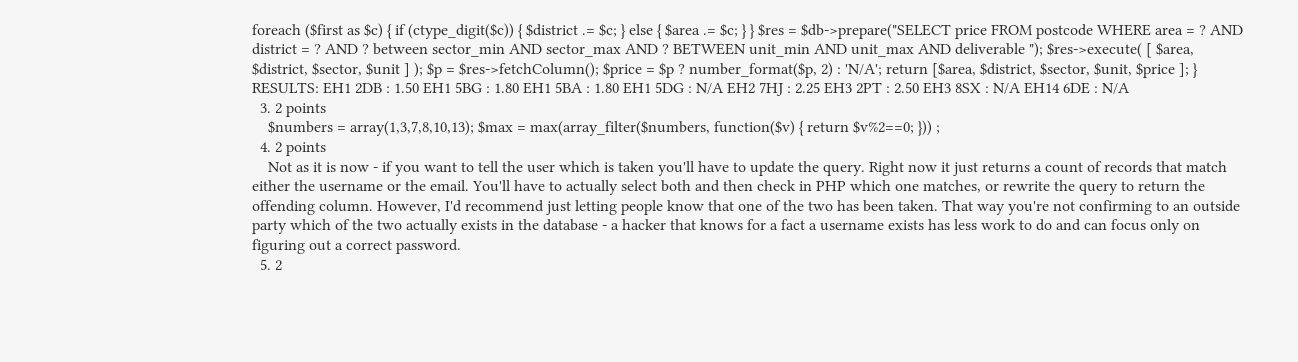foreach ($first as $c) { if (ctype_digit($c)) { $district .= $c; } else { $area .= $c; } } $res = $db->prepare("SELECT price FROM postcode WHERE area = ? AND district = ? AND ? between sector_min AND sector_max AND ? BETWEEN unit_min AND unit_max AND deliverable "); $res->execute( [ $area, $district, $sector, $unit ] ); $p = $res->fetchColumn(); $price = $p ? number_format($p, 2) : 'N/A'; return [$area, $district, $sector, $unit, $price ]; } RESULTS: EH1 2DB : 1.50 EH1 5BG : 1.80 EH1 5BA : 1.80 EH1 5DG : N/A EH2 7HJ : 2.25 EH3 2PT : 2.50 EH3 8SX : N/A EH14 6DE : N/A
  3. 2 points
    $numbers = array(1,3,7,8,10,13); $max = max(array_filter($numbers, function($v) { return $v%2==0; })) ;
  4. 2 points
    Not as it is now - if you want to tell the user which is taken you'll have to update the query. Right now it just returns a count of records that match either the username or the email. You'll have to actually select both and then check in PHP which one matches, or rewrite the query to return the offending column. However, I'd recommend just letting people know that one of the two has been taken. That way you're not confirming to an outside party which of the two actually exists in the database - a hacker that knows for a fact a username exists has less work to do and can focus only on figuring out a correct password.
  5. 2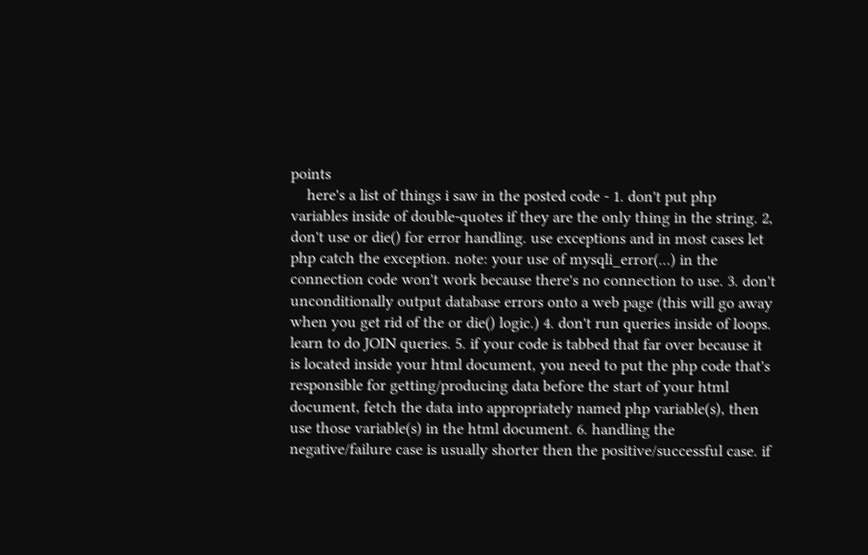points
    here's a list of things i saw in the posted code - 1. don't put php variables inside of double-quotes if they are the only thing in the string. 2, don't use or die() for error handling. use exceptions and in most cases let php catch the exception. note: your use of mysqli_error(...) in the connection code won't work because there's no connection to use. 3. don't unconditionally output database errors onto a web page (this will go away when you get rid of the or die() logic.) 4. don't run queries inside of loops. learn to do JOIN queries. 5. if your code is tabbed that far over because it is located inside your html document, you need to put the php code that's responsible for getting/producing data before the start of your html document, fetch the data into appropriately named php variable(s), then use those variable(s) in the html document. 6. handling the negative/failure case is usually shorter then the positive/successful case. if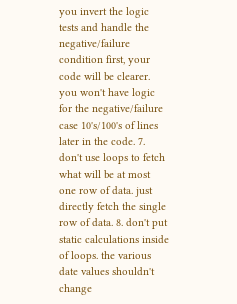you invert the logic tests and handle the negative/failure condition first, your code will be clearer. you won't have logic for the negative/failure case 10's/100's of lines later in the code. 7. don't use loops to fetch what will be at most one row of data. just directly fetch the single row of data. 8. don't put static calculations inside of loops. the various date values shouldn't change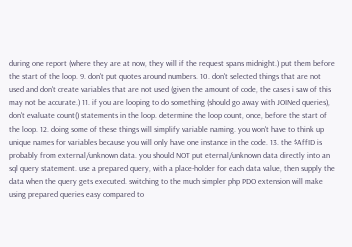during one report (where they are at now, they will if the request spans midnight.) put them before the start of the loop. 9. don't put quotes around numbers. 10. don't selected things that are not used and don't create variables that are not used (given the amount of code, the cases i saw of this may not be accurate.) 11. if you are looping to do something (should go away with JOINed queries), don't evaluate count() statements in the loop. determine the loop count, once, before the start of the loop. 12. doing some of these things will simplify variable naming. you won't have to think up unique names for variables because you will only have one instance in the code. 13. the $AffID is probably from external/unknown data. you should NOT put eternal/unknown data directly into an sql query statement. use a prepared query, with a place-holder for each data value, then supply the data when the query gets executed. switching to the much simpler php PDO extension will make using prepared queries easy compared to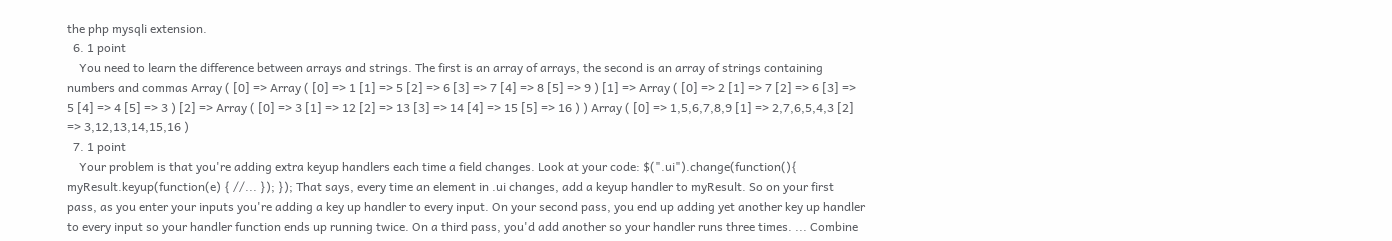the php mysqli extension.
  6. 1 point
    You need to learn the difference between arrays and strings. The first is an array of arrays, the second is an array of strings containing numbers and commas Array ( [0] => Array ( [0] => 1 [1] => 5 [2] => 6 [3] => 7 [4] => 8 [5] => 9 ) [1] => Array ( [0] => 2 [1] => 7 [2] => 6 [3] => 5 [4] => 4 [5] => 3 ) [2] => Array ( [0] => 3 [1] => 12 [2] => 13 [3] => 14 [4] => 15 [5] => 16 ) ) Array ( [0] => 1,5,6,7,8,9 [1] => 2,7,6,5,4,3 [2] => 3,12,13,14,15,16 )
  7. 1 point
    Your problem is that you're adding extra keyup handlers each time a field changes. Look at your code: $(".ui").change(function(){ myResult.keyup(function(e) { //... }); }); That says, every time an element in .ui changes, add a keyup handler to myResult. So on your first pass, as you enter your inputs you're adding a key up handler to every input. On your second pass, you end up adding yet another key up handler to every input so your handler function ends up running twice. On a third pass, you'd add another so your handler runs three times. ... Combine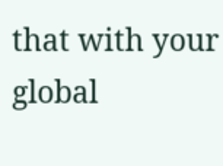that with your global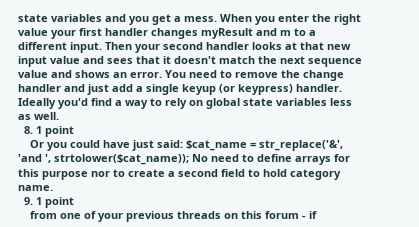state variables and you get a mess. When you enter the right value your first handler changes myResult and m to a different input. Then your second handler looks at that new input value and sees that it doesn't match the next sequence value and shows an error. You need to remove the change handler and just add a single keyup (or keypress) handler. Ideally you'd find a way to rely on global state variables less as well.
  8. 1 point
    Or you could have just said: $cat_name = str_replace('&', 'and ', strtolower($cat_name)); No need to define arrays for this purpose nor to create a second field to hold category name.
  9. 1 point
    from one of your previous threads on this forum - if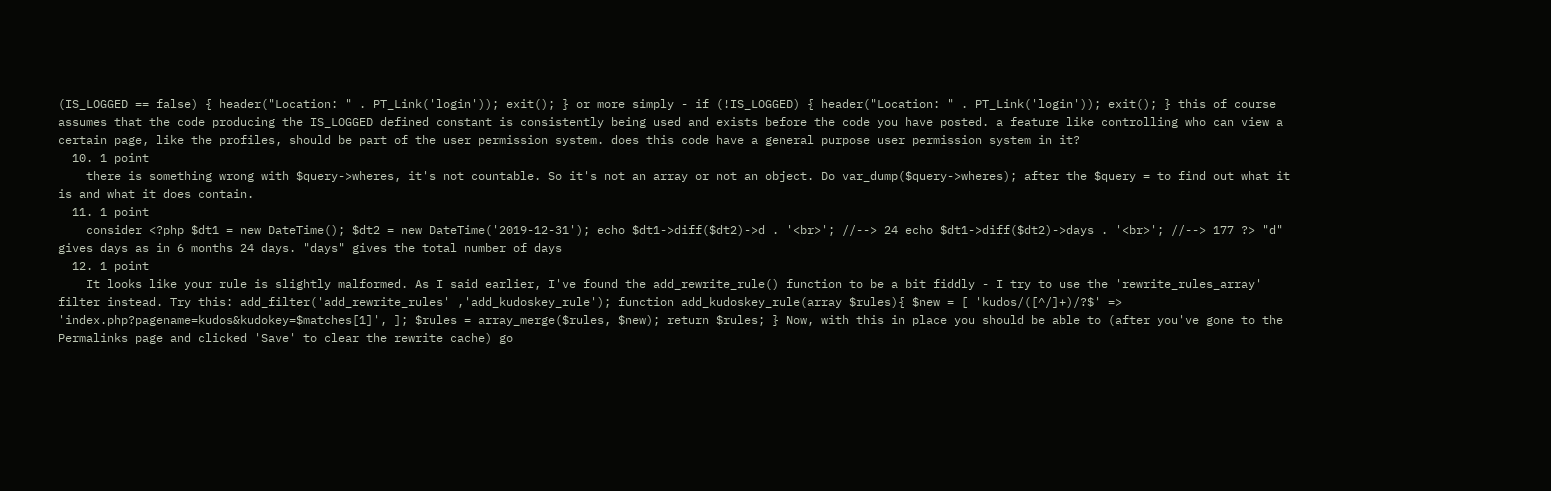(IS_LOGGED == false) { header("Location: " . PT_Link('login')); exit(); } or more simply - if (!IS_LOGGED) { header("Location: " . PT_Link('login')); exit(); } this of course assumes that the code producing the IS_LOGGED defined constant is consistently being used and exists before the code you have posted. a feature like controlling who can view a certain page, like the profiles, should be part of the user permission system. does this code have a general purpose user permission system in it?
  10. 1 point
    there is something wrong with $query->wheres, it's not countable. So it's not an array or not an object. Do var_dump($query->wheres); after the $query = to find out what it is and what it does contain.
  11. 1 point
    consider <?php $dt1 = new DateTime(); $dt2 = new DateTime('2019-12-31'); echo $dt1->diff($dt2)->d . '<br>'; //--> 24 echo $dt1->diff($dt2)->days . '<br>'; //--> 177 ?> "d" gives days as in 6 months 24 days. "days" gives the total number of days
  12. 1 point
    It looks like your rule is slightly malformed. As I said earlier, I've found the add_rewrite_rule() function to be a bit fiddly - I try to use the 'rewrite_rules_array' filter instead. Try this: add_filter('add_rewrite_rules' ,'add_kudoskey_rule'); function add_kudoskey_rule(array $rules){ $new = [ 'kudos/([^/]+)/?$' => 'index.php?pagename=kudos&kudokey=$matches[1]', ]; $rules = array_merge($rules, $new); return $rules; } Now, with this in place you should be able to (after you've gone to the Permalinks page and clicked 'Save' to clear the rewrite cache) go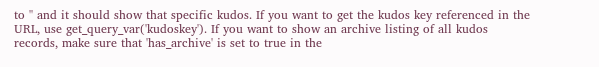to '' and it should show that specific kudos. If you want to get the kudos key referenced in the URL, use get_query_var('kudoskey'). If you want to show an archive listing of all kudos records, make sure that 'has_archive' is set to true in the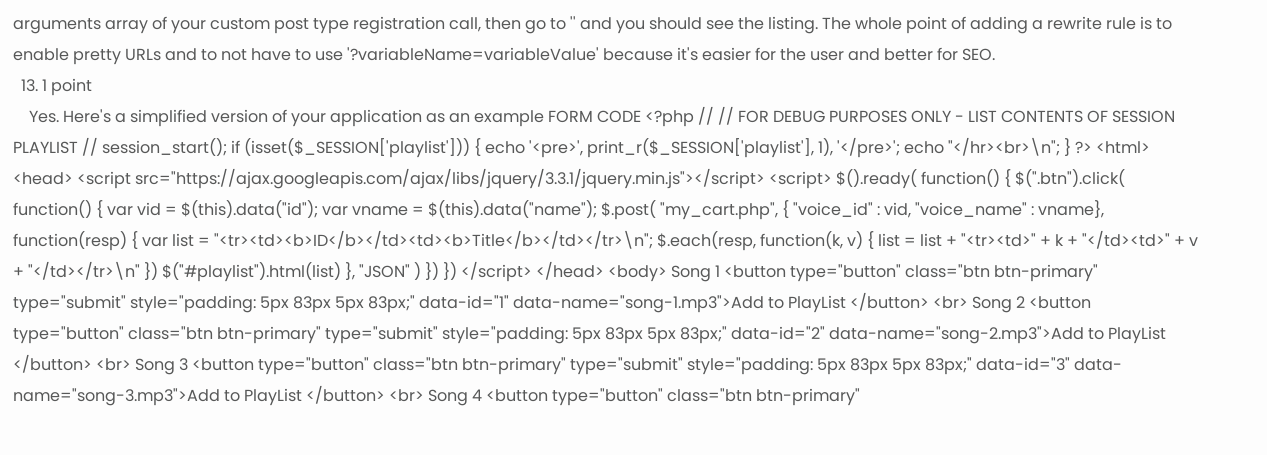arguments array of your custom post type registration call, then go to '' and you should see the listing. The whole point of adding a rewrite rule is to enable pretty URLs and to not have to use '?variableName=variableValue' because it's easier for the user and better for SEO.
  13. 1 point
    Yes. Here's a simplified version of your application as an example FORM CODE <?php // // FOR DEBUG PURPOSES ONLY - LIST CONTENTS OF SESSION PLAYLIST // session_start(); if (isset($_SESSION['playlist'])) { echo '<pre>', print_r($_SESSION['playlist'], 1), '</pre>'; echo "</hr><br>\n"; } ?> <html> <head> <script src="https://ajax.googleapis.com/ajax/libs/jquery/3.3.1/jquery.min.js"></script> <script> $().ready( function() { $(".btn").click( function() { var vid = $(this).data("id"); var vname = $(this).data("name"); $.post( "my_cart.php", { "voice_id" : vid, "voice_name" : vname}, function(resp) { var list = "<tr><td><b>ID</b></td><td><b>Title</b></td></tr>\n"; $.each(resp, function(k, v) { list = list + "<tr><td>" + k + "</td><td>" + v + "</td></tr>\n" }) $("#playlist").html(list) }, "JSON" ) }) }) </script> </head> <body> Song 1 <button type="button" class="btn btn-primary" type="submit" style="padding: 5px 83px 5px 83px;" data-id="1" data-name="song-1.mp3">Add to PlayList </button> <br> Song 2 <button type="button" class="btn btn-primary" type="submit" style="padding: 5px 83px 5px 83px;" data-id="2" data-name="song-2.mp3">Add to PlayList </button> <br> Song 3 <button type="button" class="btn btn-primary" type="submit" style="padding: 5px 83px 5px 83px;" data-id="3" data-name="song-3.mp3">Add to PlayList </button> <br> Song 4 <button type="button" class="btn btn-primary"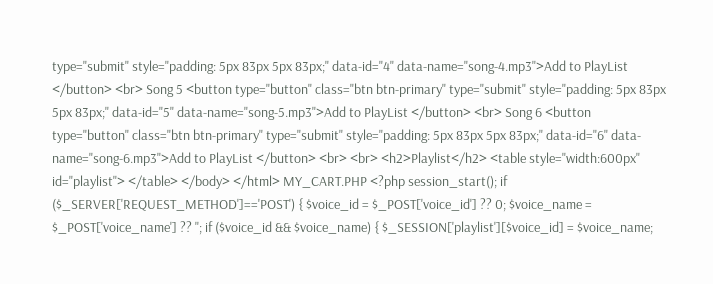type="submit" style="padding: 5px 83px 5px 83px;" data-id="4" data-name="song-4.mp3">Add to PlayList </button> <br> Song 5 <button type="button" class="btn btn-primary" type="submit" style="padding: 5px 83px 5px 83px;" data-id="5" data-name="song-5.mp3">Add to PlayList </button> <br> Song 6 <button type="button" class="btn btn-primary" type="submit" style="padding: 5px 83px 5px 83px;" data-id="6" data-name="song-6.mp3">Add to PlayList </button> <br> <br> <h2>Playlist</h2> <table style="width:600px" id="playlist"> </table> </body> </html> MY_CART.PHP <?php session_start(); if ($_SERVER['REQUEST_METHOD']=='POST') { $voice_id = $_POST['voice_id'] ?? 0; $voice_name = $_POST['voice_name'] ?? ''; if ($voice_id && $voice_name) { $_SESSION['playlist'][$voice_id] = $voice_name;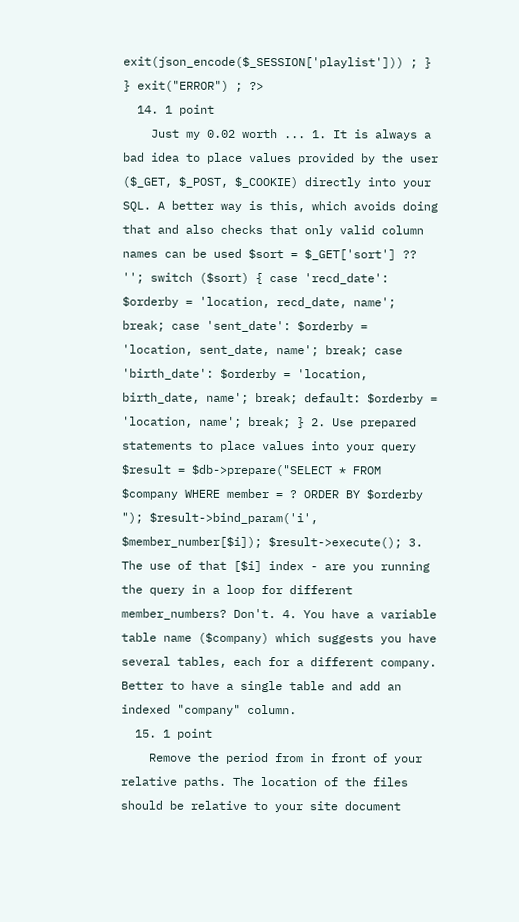exit(json_encode($_SESSION['playlist'])) ; } } exit("ERROR") ; ?>
  14. 1 point
    Just my 0.02 worth ... 1. It is always a bad idea to place values provided by the user ($_GET, $_POST, $_COOKIE) directly into your SQL. A better way is this, which avoids doing that and also checks that only valid column names can be used $sort = $_GET['sort'] ?? ''; switch ($sort) { case 'recd_date': $orderby = 'location, recd_date, name'; break; case 'sent_date': $orderby = 'location, sent_date, name'; break; case 'birth_date': $orderby = 'location, birth_date, name'; break; default: $orderby = 'location, name'; break; } 2. Use prepared statements to place values into your query $result = $db->prepare("SELECT * FROM $company WHERE member = ? ORDER BY $orderby "); $result->bind_param('i', $member_number[$i]); $result->execute(); 3. The use of that [$i] index - are you running the query in a loop for different member_numbers? Don't. 4. You have a variable table name ($company) which suggests you have several tables, each for a different company. Better to have a single table and add an indexed "company" column.
  15. 1 point
    Remove the period from in front of your relative paths. The location of the files should be relative to your site document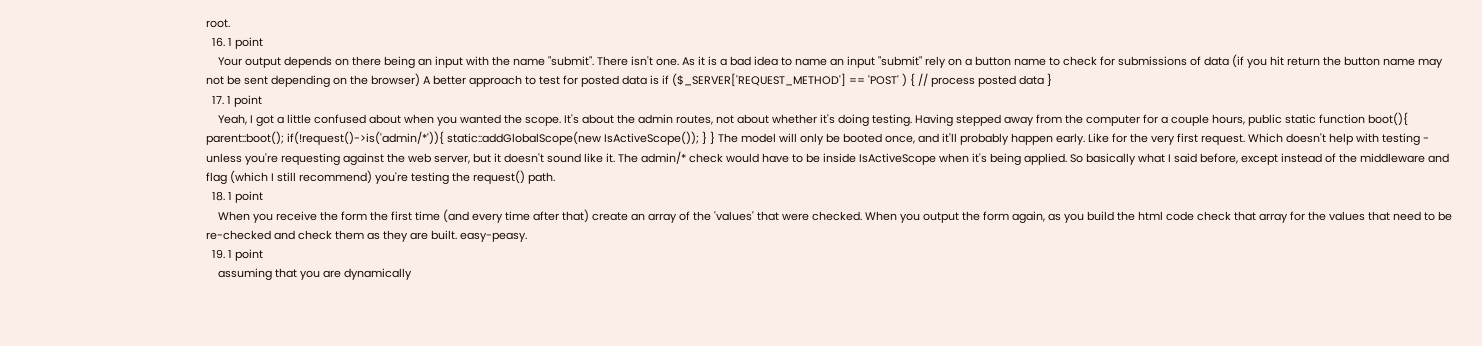root.
  16. 1 point
    Your output depends on there being an input with the name "submit". There isn't one. As it is a bad idea to name an input "submit" rely on a button name to check for submissions of data (if you hit return the button name may not be sent depending on the browser) A better approach to test for posted data is if ($_SERVER['REQUEST_METHOD'] == 'POST' ) { // process posted data }
  17. 1 point
    Yeah, I got a little confused about when you wanted the scope. It's about the admin routes, not about whether it's doing testing. Having stepped away from the computer for a couple hours, public static function boot(){ parent::boot(); if(!request()->is('admin/*')){ static::addGlobalScope(new IsActiveScope()); } } The model will only be booted once, and it'll probably happen early. Like for the very first request. Which doesn't help with testing - unless you're requesting against the web server, but it doesn't sound like it. The admin/* check would have to be inside IsActiveScope when it's being applied. So basically what I said before, except instead of the middleware and flag (which I still recommend) you're testing the request() path.
  18. 1 point
    When you receive the form the first time (and every time after that) create an array of the 'values' that were checked. When you output the form again, as you build the html code check that array for the values that need to be re-checked and check them as they are built. easy-peasy.
  19. 1 point
    assuming that you are dynamically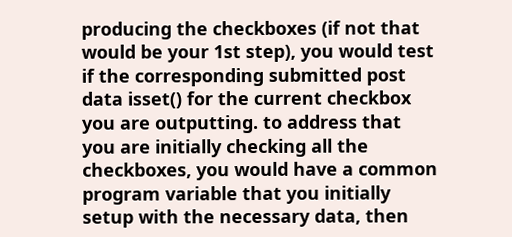producing the checkboxes (if not that would be your 1st step), you would test if the corresponding submitted post data isset() for the current checkbox you are outputting. to address that you are initially checking all the checkboxes, you would have a common program variable that you initially setup with the necessary data, then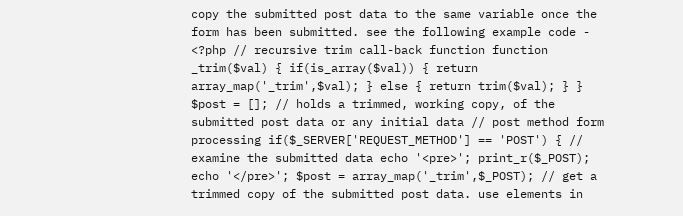copy the submitted post data to the same variable once the form has been submitted. see the following example code - <?php // recursive trim call-back function function _trim($val) { if(is_array($val)) { return array_map('_trim',$val); } else { return trim($val); } } $post = []; // holds a trimmed, working copy, of the submitted post data or any initial data // post method form processing if($_SERVER['REQUEST_METHOD'] == 'POST') { // examine the submitted data echo '<pre>'; print_r($_POST); echo '</pre>'; $post = array_map('_trim',$_POST); // get a trimmed copy of the submitted post data. use elements in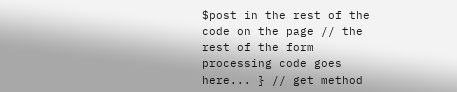$post in the rest of the code on the page // the rest of the form processing code goes here... } // get method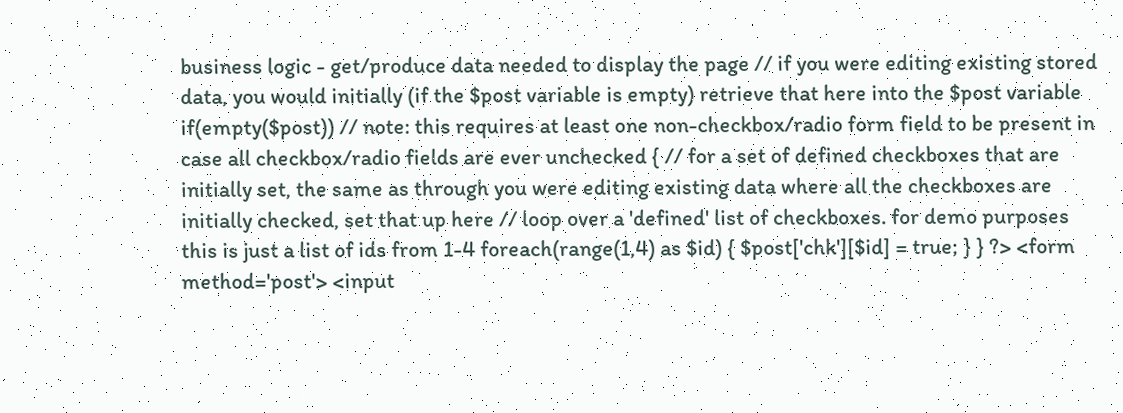business logic - get/produce data needed to display the page // if you were editing existing stored data, you would initially (if the $post variable is empty) retrieve that here into the $post variable if(empty($post)) // note: this requires at least one non-checkbox/radio form field to be present in case all checkbox/radio fields are ever unchecked { // for a set of defined checkboxes that are initially set, the same as through you were editing existing data where all the checkboxes are initially checked, set that up here // loop over a 'defined' list of checkboxes. for demo purposes this is just a list of ids from 1-4 foreach(range(1,4) as $id) { $post['chk'][$id] = true; } } ?> <form method='post'> <input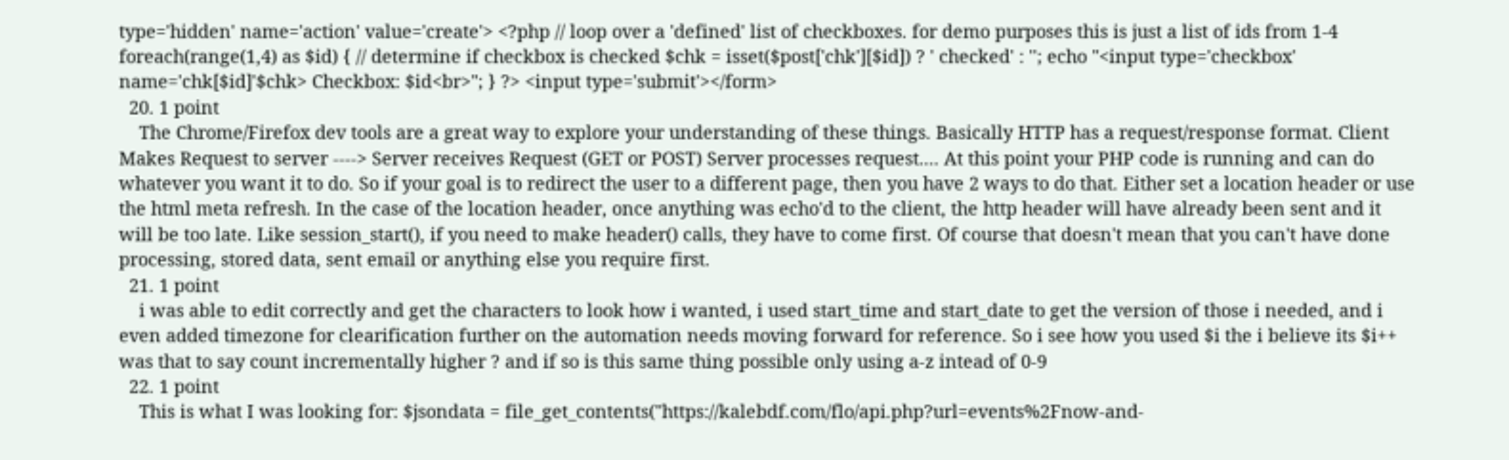type='hidden' name='action' value='create'> <?php // loop over a 'defined' list of checkboxes. for demo purposes this is just a list of ids from 1-4 foreach(range(1,4) as $id) { // determine if checkbox is checked $chk = isset($post['chk'][$id]) ? ' checked' : ''; echo "<input type='checkbox' name='chk[$id]'$chk> Checkbox: $id<br>"; } ?> <input type='submit'></form>
  20. 1 point
    The Chrome/Firefox dev tools are a great way to explore your understanding of these things. Basically HTTP has a request/response format. Client Makes Request to server ----> Server receives Request (GET or POST) Server processes request.... At this point your PHP code is running and can do whatever you want it to do. So if your goal is to redirect the user to a different page, then you have 2 ways to do that. Either set a location header or use the html meta refresh. In the case of the location header, once anything was echo'd to the client, the http header will have already been sent and it will be too late. Like session_start(), if you need to make header() calls, they have to come first. Of course that doesn't mean that you can't have done processing, stored data, sent email or anything else you require first.
  21. 1 point
    i was able to edit correctly and get the characters to look how i wanted, i used start_time and start_date to get the version of those i needed, and i even added timezone for clearification further on the automation needs moving forward for reference. So i see how you used $i the i believe its $i++ was that to say count incrementally higher ? and if so is this same thing possible only using a-z intead of 0-9
  22. 1 point
    This is what I was looking for: $jsondata = file_get_contents("https://kalebdf.com/flo/api.php?url=events%2Fnow-and-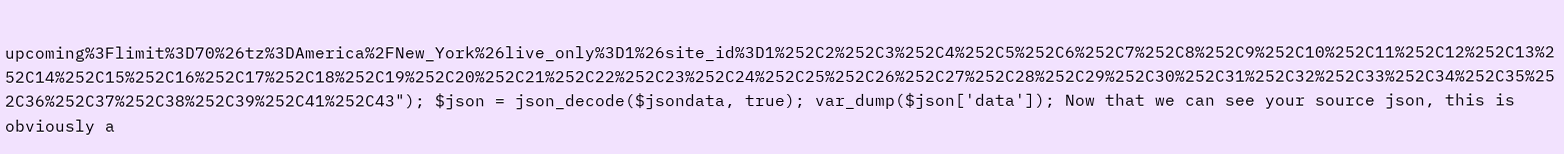upcoming%3Flimit%3D70%26tz%3DAmerica%2FNew_York%26live_only%3D1%26site_id%3D1%252C2%252C3%252C4%252C5%252C6%252C7%252C8%252C9%252C10%252C11%252C12%252C13%252C14%252C15%252C16%252C17%252C18%252C19%252C20%252C21%252C22%252C23%252C24%252C25%252C26%252C27%252C28%252C29%252C30%252C31%252C32%252C33%252C34%252C35%252C36%252C37%252C38%252C39%252C41%252C43"); $json = json_decode($jsondata, true); var_dump($json['data']); Now that we can see your source json, this is obviously a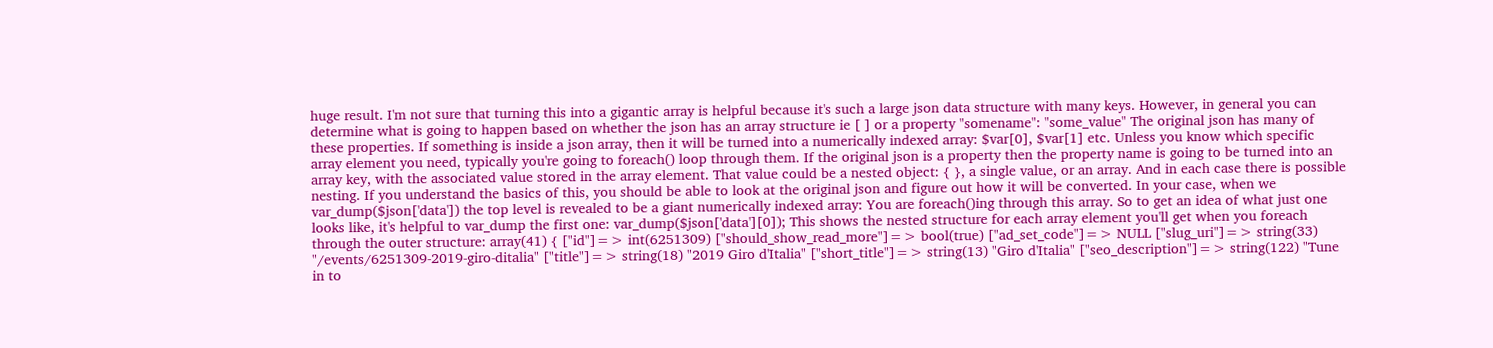huge result. I'm not sure that turning this into a gigantic array is helpful because it's such a large json data structure with many keys. However, in general you can determine what is going to happen based on whether the json has an array structure ie [ ] or a property "somename": "some_value" The original json has many of these properties. If something is inside a json array, then it will be turned into a numerically indexed array: $var[0], $var[1] etc. Unless you know which specific array element you need, typically you're going to foreach() loop through them. If the original json is a property then the property name is going to be turned into an array key, with the associated value stored in the array element. That value could be a nested object: { }, a single value, or an array. And in each case there is possible nesting. If you understand the basics of this, you should be able to look at the original json and figure out how it will be converted. In your case, when we var_dump($json['data']) the top level is revealed to be a giant numerically indexed array: You are foreach()ing through this array. So to get an idea of what just one looks like, it's helpful to var_dump the first one: var_dump($json['data'][0]); This shows the nested structure for each array element you'll get when you foreach through the outer structure: array(41) { ["id"]=> int(6251309) ["should_show_read_more"]=> bool(true) ["ad_set_code"]=> NULL ["slug_uri"]=> string(33) "/events/6251309-2019-giro-ditalia" ["title"]=> string(18) "2019 Giro d'Italia" ["short_title"]=> string(13) "Giro d'Italia" ["seo_description"]=> string(122) "Tune in to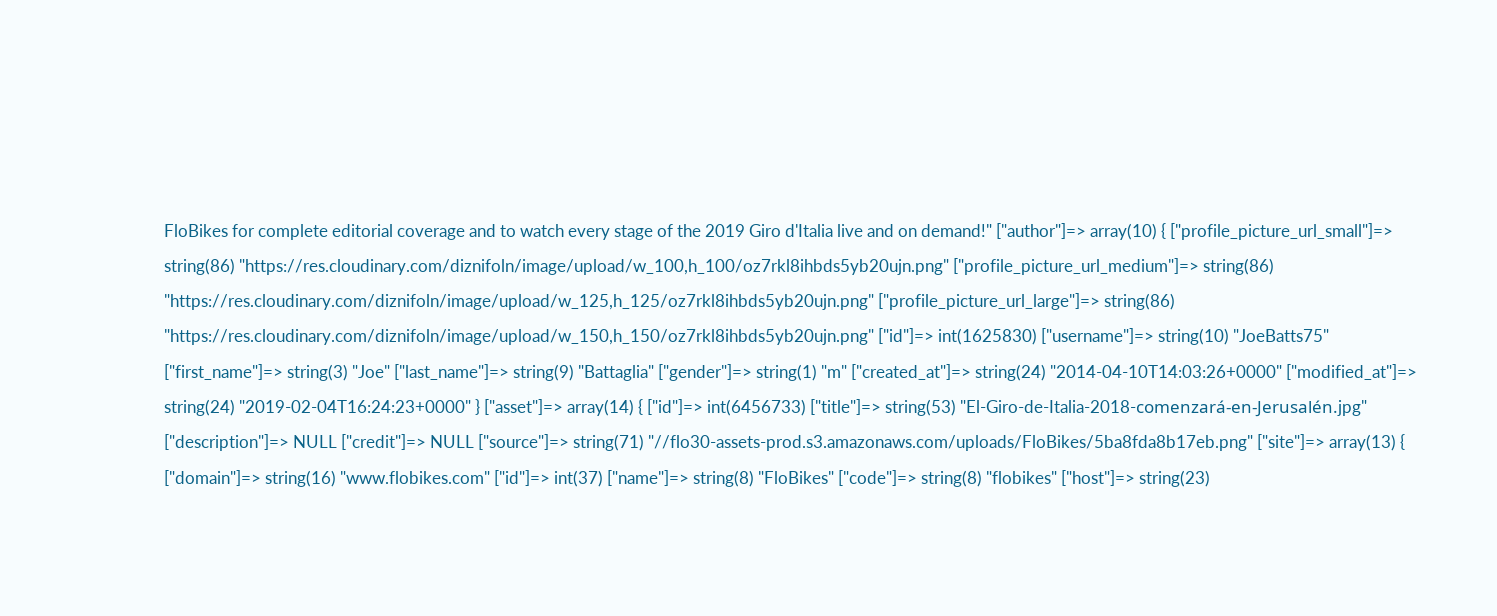FloBikes for complete editorial coverage and to watch every stage of the 2019 Giro d'Italia live and on demand!" ["author"]=> array(10) { ["profile_picture_url_small"]=> string(86) "https://res.cloudinary.com/diznifoln/image/upload/w_100,h_100/oz7rkl8ihbds5yb20ujn.png" ["profile_picture_url_medium"]=> string(86) "https://res.cloudinary.com/diznifoln/image/upload/w_125,h_125/oz7rkl8ihbds5yb20ujn.png" ["profile_picture_url_large"]=> string(86) "https://res.cloudinary.com/diznifoln/image/upload/w_150,h_150/oz7rkl8ihbds5yb20ujn.png" ["id"]=> int(1625830) ["username"]=> string(10) "JoeBatts75" ["first_name"]=> string(3) "Joe" ["last_name"]=> string(9) "Battaglia" ["gender"]=> string(1) "m" ["created_at"]=> string(24) "2014-04-10T14:03:26+0000" ["modified_at"]=> string(24) "2019-02-04T16:24:23+0000" } ["asset"]=> array(14) { ["id"]=> int(6456733) ["title"]=> string(53) "El-Giro-de-Italia-2018-comenzará-en-Jerusalén.jpg" ["description"]=> NULL ["credit"]=> NULL ["source"]=> string(71) "//flo30-assets-prod.s3.amazonaws.com/uploads/FloBikes/5ba8fda8b17eb.png" ["site"]=> array(13) { ["domain"]=> string(16) "www.flobikes.com" ["id"]=> int(37) ["name"]=> string(8) "FloBikes" ["code"]=> string(8) "flobikes" ["host"]=> string(23)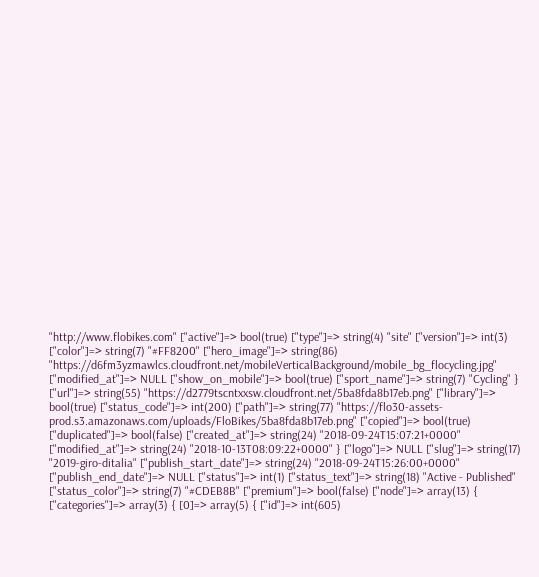"http://www.flobikes.com" ["active"]=> bool(true) ["type"]=> string(4) "site" ["version"]=> int(3) ["color"]=> string(7) "#FF8200" ["hero_image"]=> string(86) "https://d6fm3yzmawlcs.cloudfront.net/mobileVerticalBackground/mobile_bg_flocycling.jpg" ["modified_at"]=> NULL ["show_on_mobile"]=> bool(true) ["sport_name"]=> string(7) "Cycling" } ["url"]=> string(55) "https://d2779tscntxxsw.cloudfront.net/5ba8fda8b17eb.png" ["library"]=> bool(true) ["status_code"]=> int(200) ["path"]=> string(77) "https://flo30-assets-prod.s3.amazonaws.com/uploads/FloBikes/5ba8fda8b17eb.png" ["copied"]=> bool(true) ["duplicated"]=> bool(false) ["created_at"]=> string(24) "2018-09-24T15:07:21+0000" ["modified_at"]=> string(24) "2018-10-13T08:09:22+0000" } ["logo"]=> NULL ["slug"]=> string(17) "2019-giro-ditalia" ["publish_start_date"]=> string(24) "2018-09-24T15:26:00+0000" ["publish_end_date"]=> NULL ["status"]=> int(1) ["status_text"]=> string(18) "Active - Published" ["status_color"]=> string(7) "#CDEB8B" ["premium"]=> bool(false) ["node"]=> array(13) { ["categories"]=> array(3) { [0]=> array(5) { ["id"]=> int(605)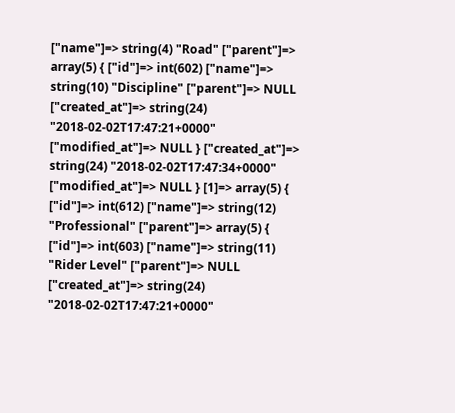["name"]=> string(4) "Road" ["parent"]=> array(5) { ["id"]=> int(602) ["name"]=> string(10) "Discipline" ["parent"]=> NULL ["created_at"]=> string(24) "2018-02-02T17:47:21+0000" ["modified_at"]=> NULL } ["created_at"]=> string(24) "2018-02-02T17:47:34+0000" ["modified_at"]=> NULL } [1]=> array(5) { ["id"]=> int(612) ["name"]=> string(12) "Professional" ["parent"]=> array(5) { ["id"]=> int(603) ["name"]=> string(11) "Rider Level" ["parent"]=> NULL ["created_at"]=> string(24) "2018-02-02T17:47:21+0000"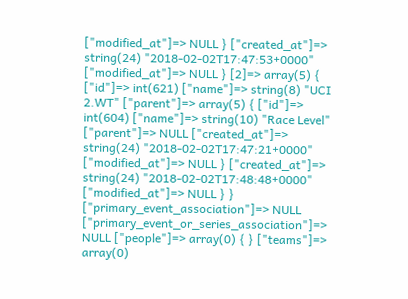["modified_at"]=> NULL } ["created_at"]=> string(24) "2018-02-02T17:47:53+0000" ["modified_at"]=> NULL } [2]=> array(5) { ["id"]=> int(621) ["name"]=> string(8) "UCI 2.WT" ["parent"]=> array(5) { ["id"]=> int(604) ["name"]=> string(10) "Race Level" ["parent"]=> NULL ["created_at"]=> string(24) "2018-02-02T17:47:21+0000" ["modified_at"]=> NULL } ["created_at"]=> string(24) "2018-02-02T17:48:48+0000" ["modified_at"]=> NULL } } ["primary_event_association"]=> NULL ["primary_event_or_series_association"]=> NULL ["people"]=> array(0) { } ["teams"]=> array(0)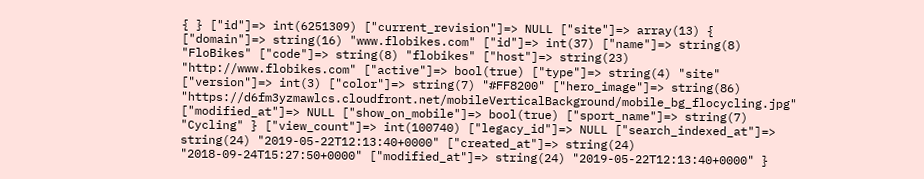{ } ["id"]=> int(6251309) ["current_revision"]=> NULL ["site"]=> array(13) { ["domain"]=> string(16) "www.flobikes.com" ["id"]=> int(37) ["name"]=> string(8) "FloBikes" ["code"]=> string(8) "flobikes" ["host"]=> string(23) "http://www.flobikes.com" ["active"]=> bool(true) ["type"]=> string(4) "site" ["version"]=> int(3) ["color"]=> string(7) "#FF8200" ["hero_image"]=> string(86) "https://d6fm3yzmawlcs.cloudfront.net/mobileVerticalBackground/mobile_bg_flocycling.jpg" ["modified_at"]=> NULL ["show_on_mobile"]=> bool(true) ["sport_name"]=> string(7) "Cycling" } ["view_count"]=> int(100740) ["legacy_id"]=> NULL ["search_indexed_at"]=> string(24) "2019-05-22T12:13:40+0000" ["created_at"]=> string(24) "2018-09-24T15:27:50+0000" ["modified_at"]=> string(24) "2019-05-22T12:13:40+0000" }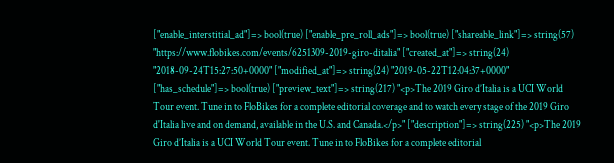["enable_interstitial_ad"]=> bool(true) ["enable_pre_roll_ads"]=> bool(true) ["shareable_link"]=> string(57) "https://www.flobikes.com/events/6251309-2019-giro-ditalia" ["created_at"]=> string(24) "2018-09-24T15:27:50+0000" ["modified_at"]=> string(24) "2019-05-22T12:04:37+0000" ["has_schedule"]=> bool(true) ["preview_text"]=> string(217) "<p>The 2019 Giro d’Italia is a UCI World Tour event. Tune in to FloBikes for a complete editorial coverage and to watch every stage of the 2019 Giro d'Italia live and on demand, available in the U.S. and Canada.</p>" ["description"]=> string(225) "<p>The 2019 Giro d’Italia is a UCI World Tour event. Tune in to FloBikes for a complete editorial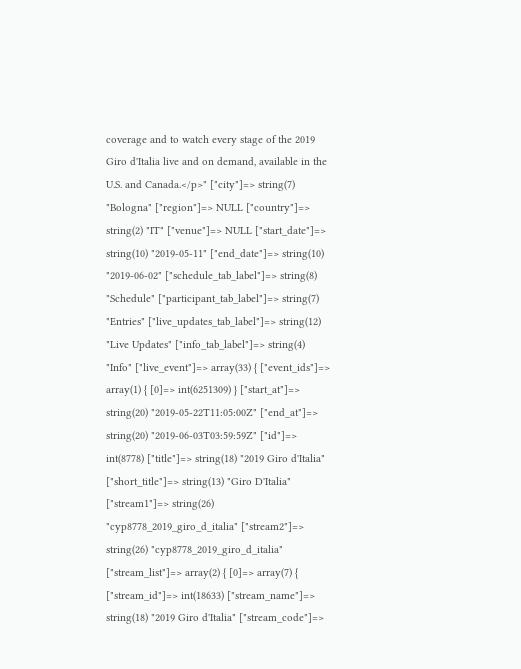coverage and to watch every stage of the 2019 Giro d'Italia live and on demand, available in the U.S. and Canada.</p>" ["city"]=> string(7) "Bologna" ["region"]=> NULL ["country"]=> string(2) "IT" ["venue"]=> NULL ["start_date"]=> string(10) "2019-05-11" ["end_date"]=> string(10) "2019-06-02" ["schedule_tab_label"]=> string(8) "Schedule" ["participant_tab_label"]=> string(7) "Entries" ["live_updates_tab_label"]=> string(12) "Live Updates" ["info_tab_label"]=> string(4) "Info" ["live_event"]=> array(33) { ["event_ids"]=> array(1) { [0]=> int(6251309) } ["start_at"]=> string(20) "2019-05-22T11:05:00Z" ["end_at"]=> string(20) "2019-06-03T03:59:59Z" ["id"]=> int(8778) ["title"]=> string(18) "2019 Giro d'Italia" ["short_title"]=> string(13) "Giro D'Italia" ["stream1"]=> string(26) "cyp8778_2019_giro_d_italia" ["stream2"]=> string(26) "cyp8778_2019_giro_d_italia" ["stream_list"]=> array(2) { [0]=> array(7) { ["stream_id"]=> int(18633) ["stream_name"]=> string(18) "2019 Giro d'Italia" ["stream_code"]=>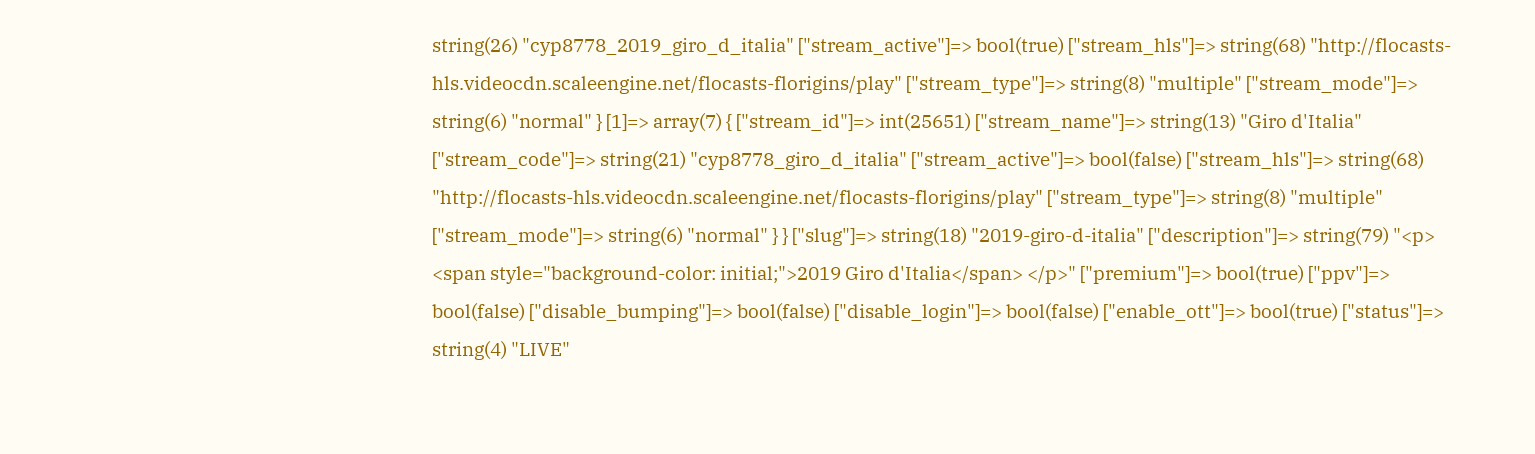string(26) "cyp8778_2019_giro_d_italia" ["stream_active"]=> bool(true) ["stream_hls"]=> string(68) "http://flocasts-hls.videocdn.scaleengine.net/flocasts-florigins/play" ["stream_type"]=> string(8) "multiple" ["stream_mode"]=> string(6) "normal" } [1]=> array(7) { ["stream_id"]=> int(25651) ["stream_name"]=> string(13) "Giro d'Italia" ["stream_code"]=> string(21) "cyp8778_giro_d_italia" ["stream_active"]=> bool(false) ["stream_hls"]=> string(68) "http://flocasts-hls.videocdn.scaleengine.net/flocasts-florigins/play" ["stream_type"]=> string(8) "multiple" ["stream_mode"]=> string(6) "normal" } } ["slug"]=> string(18) "2019-giro-d-italia" ["description"]=> string(79) "<p> <span style="background-color: initial;">2019 Giro d'Italia</span> </p>" ["premium"]=> bool(true) ["ppv"]=> bool(false) ["disable_bumping"]=> bool(false) ["disable_login"]=> bool(false) ["enable_ott"]=> bool(true) ["status"]=> string(4) "LIVE"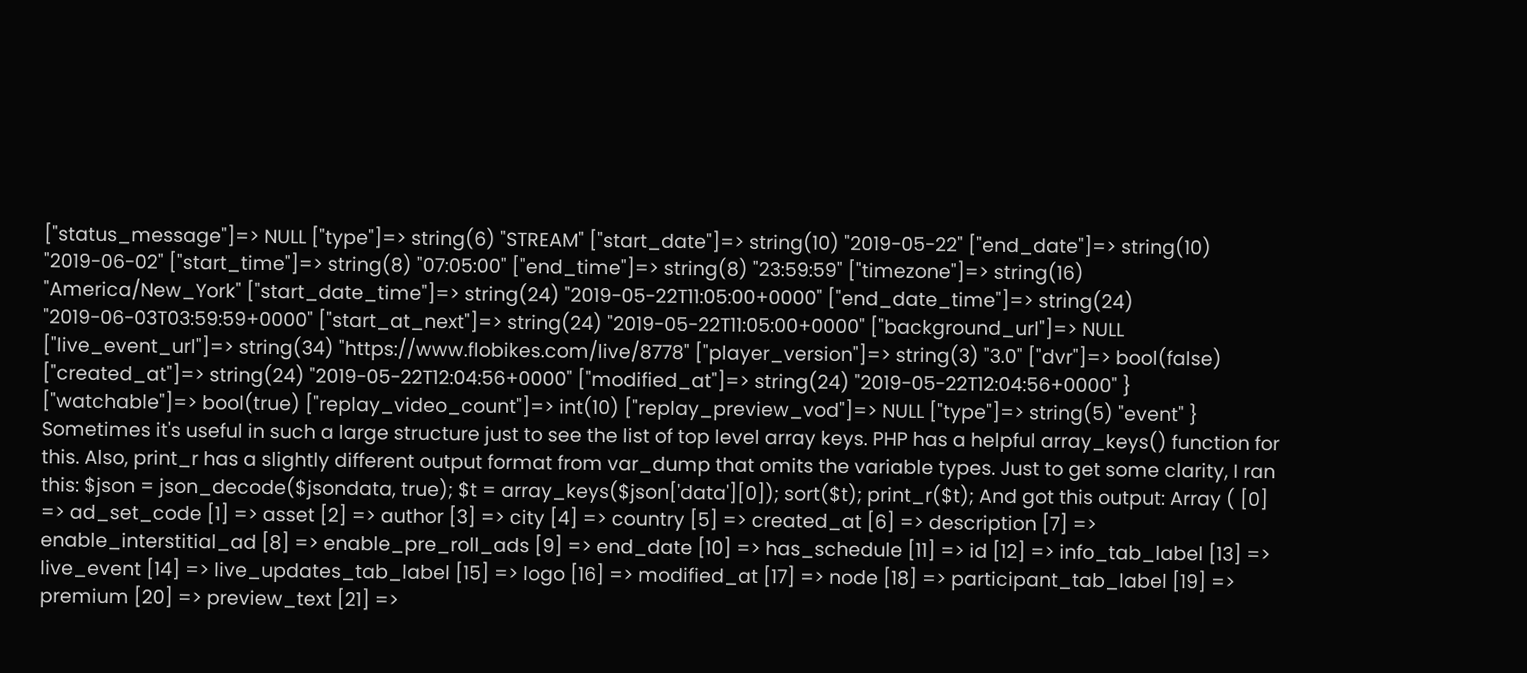["status_message"]=> NULL ["type"]=> string(6) "STREAM" ["start_date"]=> string(10) "2019-05-22" ["end_date"]=> string(10) "2019-06-02" ["start_time"]=> string(8) "07:05:00" ["end_time"]=> string(8) "23:59:59" ["timezone"]=> string(16) "America/New_York" ["start_date_time"]=> string(24) "2019-05-22T11:05:00+0000" ["end_date_time"]=> string(24) "2019-06-03T03:59:59+0000" ["start_at_next"]=> string(24) "2019-05-22T11:05:00+0000" ["background_url"]=> NULL ["live_event_url"]=> string(34) "https://www.flobikes.com/live/8778" ["player_version"]=> string(3) "3.0" ["dvr"]=> bool(false) ["created_at"]=> string(24) "2019-05-22T12:04:56+0000" ["modified_at"]=> string(24) "2019-05-22T12:04:56+0000" } ["watchable"]=> bool(true) ["replay_video_count"]=> int(10) ["replay_preview_vod"]=> NULL ["type"]=> string(5) "event" } Sometimes it's useful in such a large structure just to see the list of top level array keys. PHP has a helpful array_keys() function for this. Also, print_r has a slightly different output format from var_dump that omits the variable types. Just to get some clarity, I ran this: $json = json_decode($jsondata, true); $t = array_keys($json['data'][0]); sort($t); print_r($t); And got this output: Array ( [0] => ad_set_code [1] => asset [2] => author [3] => city [4] => country [5] => created_at [6] => description [7] => enable_interstitial_ad [8] => enable_pre_roll_ads [9] => end_date [10] => has_schedule [11] => id [12] => info_tab_label [13] => live_event [14] => live_updates_tab_label [15] => logo [16] => modified_at [17] => node [18] => participant_tab_label [19] => premium [20] => preview_text [21] =>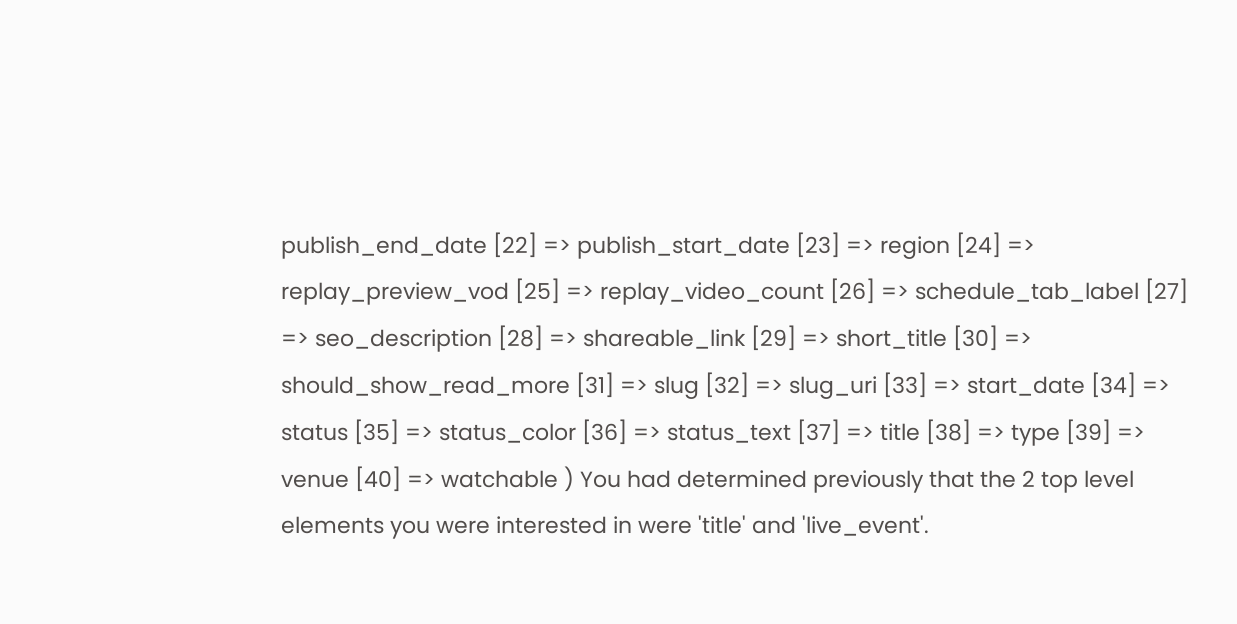publish_end_date [22] => publish_start_date [23] => region [24] => replay_preview_vod [25] => replay_video_count [26] => schedule_tab_label [27] => seo_description [28] => shareable_link [29] => short_title [30] => should_show_read_more [31] => slug [32] => slug_uri [33] => start_date [34] => status [35] => status_color [36] => status_text [37] => title [38] => type [39] => venue [40] => watchable ) You had determined previously that the 2 top level elements you were interested in were 'title' and 'live_event'.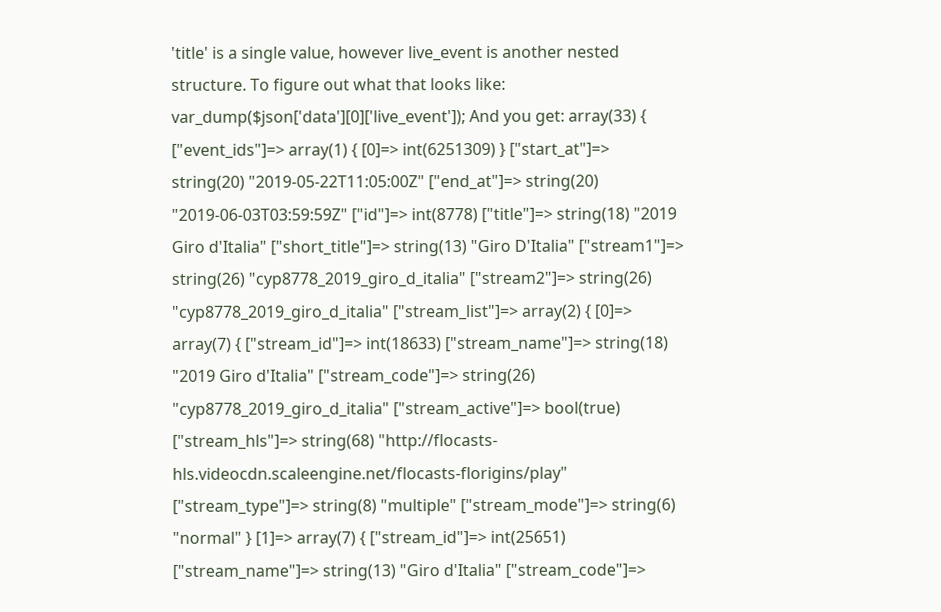'title' is a single value, however live_event is another nested structure. To figure out what that looks like: var_dump($json['data'][0]['live_event']); And you get: array(33) { ["event_ids"]=> array(1) { [0]=> int(6251309) } ["start_at"]=> string(20) "2019-05-22T11:05:00Z" ["end_at"]=> string(20) "2019-06-03T03:59:59Z" ["id"]=> int(8778) ["title"]=> string(18) "2019 Giro d'Italia" ["short_title"]=> string(13) "Giro D'Italia" ["stream1"]=> string(26) "cyp8778_2019_giro_d_italia" ["stream2"]=> string(26) "cyp8778_2019_giro_d_italia" ["stream_list"]=> array(2) { [0]=> array(7) { ["stream_id"]=> int(18633) ["stream_name"]=> string(18) "2019 Giro d'Italia" ["stream_code"]=> string(26) "cyp8778_2019_giro_d_italia" ["stream_active"]=> bool(true) ["stream_hls"]=> string(68) "http://flocasts-hls.videocdn.scaleengine.net/flocasts-florigins/play" ["stream_type"]=> string(8) "multiple" ["stream_mode"]=> string(6) "normal" } [1]=> array(7) { ["stream_id"]=> int(25651) ["stream_name"]=> string(13) "Giro d'Italia" ["stream_code"]=>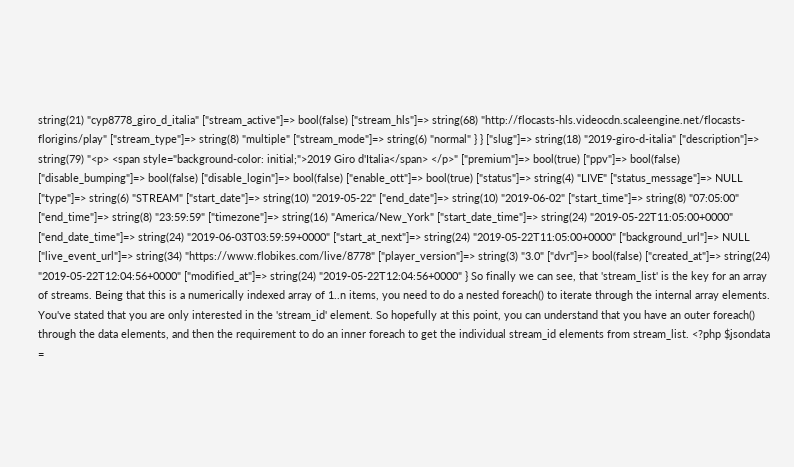string(21) "cyp8778_giro_d_italia" ["stream_active"]=> bool(false) ["stream_hls"]=> string(68) "http://flocasts-hls.videocdn.scaleengine.net/flocasts-florigins/play" ["stream_type"]=> string(8) "multiple" ["stream_mode"]=> string(6) "normal" } } ["slug"]=> string(18) "2019-giro-d-italia" ["description"]=> string(79) "<p> <span style="background-color: initial;">2019 Giro d'Italia</span> </p>" ["premium"]=> bool(true) ["ppv"]=> bool(false) ["disable_bumping"]=> bool(false) ["disable_login"]=> bool(false) ["enable_ott"]=> bool(true) ["status"]=> string(4) "LIVE" ["status_message"]=> NULL ["type"]=> string(6) "STREAM" ["start_date"]=> string(10) "2019-05-22" ["end_date"]=> string(10) "2019-06-02" ["start_time"]=> string(8) "07:05:00" ["end_time"]=> string(8) "23:59:59" ["timezone"]=> string(16) "America/New_York" ["start_date_time"]=> string(24) "2019-05-22T11:05:00+0000" ["end_date_time"]=> string(24) "2019-06-03T03:59:59+0000" ["start_at_next"]=> string(24) "2019-05-22T11:05:00+0000" ["background_url"]=> NULL ["live_event_url"]=> string(34) "https://www.flobikes.com/live/8778" ["player_version"]=> string(3) "3.0" ["dvr"]=> bool(false) ["created_at"]=> string(24) "2019-05-22T12:04:56+0000" ["modified_at"]=> string(24) "2019-05-22T12:04:56+0000" } So finally we can see, that 'stream_list' is the key for an array of streams. Being that this is a numerically indexed array of 1..n items, you need to do a nested foreach() to iterate through the internal array elements. You've stated that you are only interested in the 'stream_id' element. So hopefully at this point, you can understand that you have an outer foreach() through the data elements, and then the requirement to do an inner foreach to get the individual stream_id elements from stream_list. <?php $jsondata =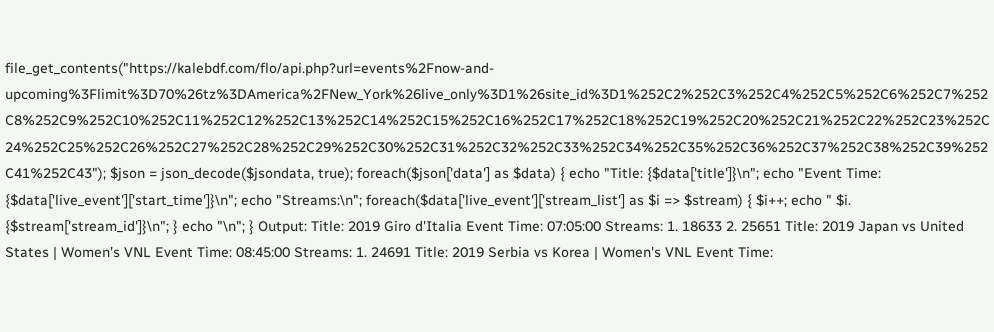file_get_contents("https://kalebdf.com/flo/api.php?url=events%2Fnow-and-upcoming%3Flimit%3D70%26tz%3DAmerica%2FNew_York%26live_only%3D1%26site_id%3D1%252C2%252C3%252C4%252C5%252C6%252C7%252C8%252C9%252C10%252C11%252C12%252C13%252C14%252C15%252C16%252C17%252C18%252C19%252C20%252C21%252C22%252C23%252C24%252C25%252C26%252C27%252C28%252C29%252C30%252C31%252C32%252C33%252C34%252C35%252C36%252C37%252C38%252C39%252C41%252C43"); $json = json_decode($jsondata, true); foreach($json['data'] as $data) { echo "Title: {$data['title']}\n"; echo "Event Time: {$data['live_event']['start_time']}\n"; echo "Streams:\n"; foreach($data['live_event']['stream_list'] as $i => $stream) { $i++; echo " $i. {$stream['stream_id']}\n"; } echo "\n"; } Output: Title: 2019 Giro d'Italia Event Time: 07:05:00 Streams: 1. 18633 2. 25651 Title: 2019 Japan vs United States | Women's VNL Event Time: 08:45:00 Streams: 1. 24691 Title: 2019 Serbia vs Korea | Women's VNL Event Time: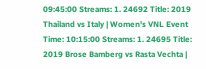09:45:00 Streams: 1. 24692 Title: 2019 Thailand vs Italy | Women's VNL Event Time: 10:15:00 Streams: 1. 24695 Title: 2019 Brose Bamberg vs Rasta Vechta |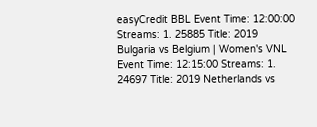easyCredit BBL Event Time: 12:00:00 Streams: 1. 25885 Title: 2019 Bulgaria vs Belgium | Women's VNL Event Time: 12:15:00 Streams: 1. 24697 Title: 2019 Netherlands vs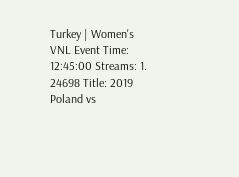Turkey | Women's VNL Event Time: 12:45:00 Streams: 1. 24698 Title: 2019 Poland vs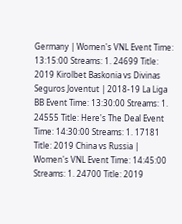Germany | Women's VNL Event Time: 13:15:00 Streams: 1. 24699 Title: 2019 Kirolbet Baskonia vs Divinas Seguros Joventut | 2018-19 La Liga BB Event Time: 13:30:00 Streams: 1. 24555 Title: Here's The Deal Event Time: 14:30:00 Streams: 1. 17181 Title: 2019 China vs Russia | Women's VNL Event Time: 14:45:00 Streams: 1. 24700 Title: 2019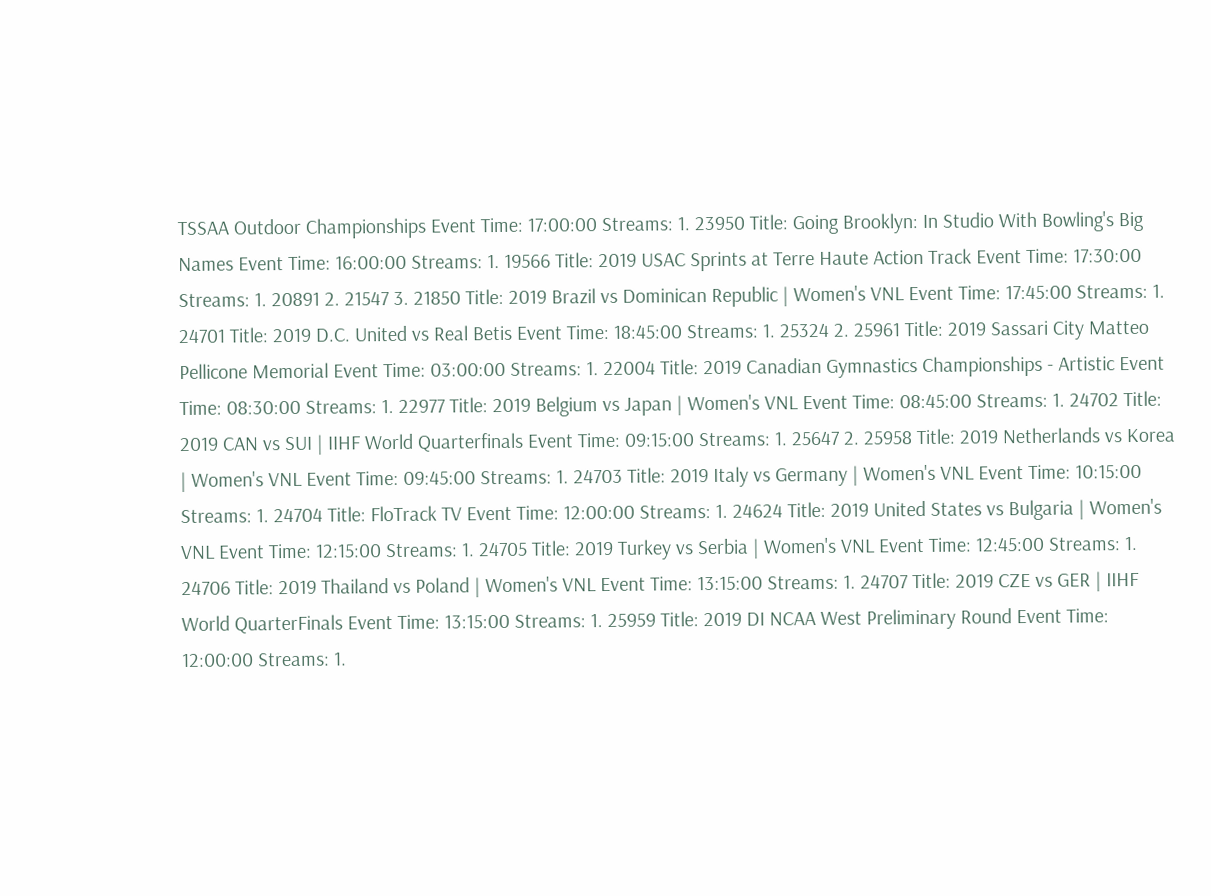TSSAA Outdoor Championships Event Time: 17:00:00 Streams: 1. 23950 Title: Going Brooklyn: In Studio With Bowling's Big Names Event Time: 16:00:00 Streams: 1. 19566 Title: 2019 USAC Sprints at Terre Haute Action Track Event Time: 17:30:00 Streams: 1. 20891 2. 21547 3. 21850 Title: 2019 Brazil vs Dominican Republic | Women's VNL Event Time: 17:45:00 Streams: 1. 24701 Title: 2019 D.C. United vs Real Betis Event Time: 18:45:00 Streams: 1. 25324 2. 25961 Title: 2019 Sassari City Matteo Pellicone Memorial Event Time: 03:00:00 Streams: 1. 22004 Title: 2019 Canadian Gymnastics Championships - Artistic Event Time: 08:30:00 Streams: 1. 22977 Title: 2019 Belgium vs Japan | Women's VNL Event Time: 08:45:00 Streams: 1. 24702 Title: 2019 CAN vs SUI | IIHF World Quarterfinals Event Time: 09:15:00 Streams: 1. 25647 2. 25958 Title: 2019 Netherlands vs Korea | Women's VNL Event Time: 09:45:00 Streams: 1. 24703 Title: 2019 Italy vs Germany | Women's VNL Event Time: 10:15:00 Streams: 1. 24704 Title: FloTrack TV Event Time: 12:00:00 Streams: 1. 24624 Title: 2019 United States vs Bulgaria | Women's VNL Event Time: 12:15:00 Streams: 1. 24705 Title: 2019 Turkey vs Serbia | Women's VNL Event Time: 12:45:00 Streams: 1. 24706 Title: 2019 Thailand vs Poland | Women's VNL Event Time: 13:15:00 Streams: 1. 24707 Title: 2019 CZE vs GER | IIHF World QuarterFinals Event Time: 13:15:00 Streams: 1. 25959 Title: 2019 DI NCAA West Preliminary Round Event Time: 12:00:00 Streams: 1.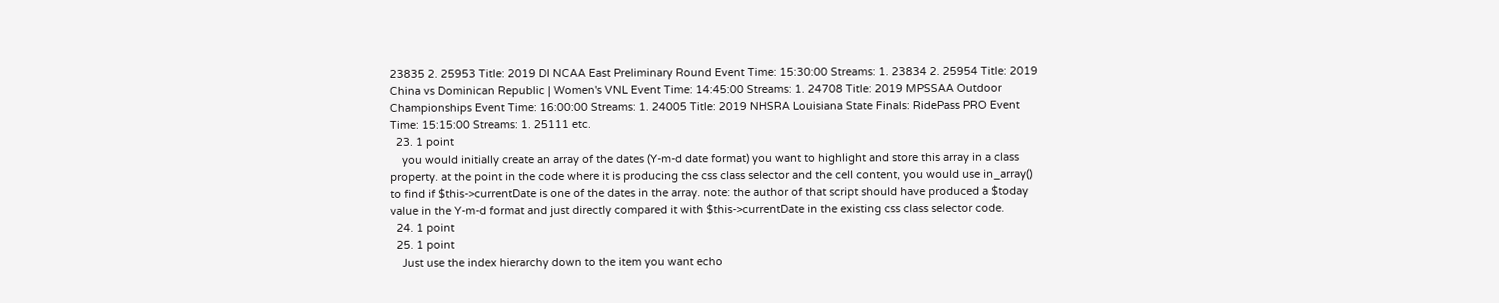23835 2. 25953 Title: 2019 DI NCAA East Preliminary Round Event Time: 15:30:00 Streams: 1. 23834 2. 25954 Title: 2019 China vs Dominican Republic | Women's VNL Event Time: 14:45:00 Streams: 1. 24708 Title: 2019 MPSSAA Outdoor Championships Event Time: 16:00:00 Streams: 1. 24005 Title: 2019 NHSRA Louisiana State Finals: RidePass PRO Event Time: 15:15:00 Streams: 1. 25111 etc.
  23. 1 point
    you would initially create an array of the dates (Y-m-d date format) you want to highlight and store this array in a class property. at the point in the code where it is producing the css class selector and the cell content, you would use in_array() to find if $this->currentDate is one of the dates in the array. note: the author of that script should have produced a $today value in the Y-m-d format and just directly compared it with $this->currentDate in the existing css class selector code.
  24. 1 point
  25. 1 point
    Just use the index hierarchy down to the item you want echo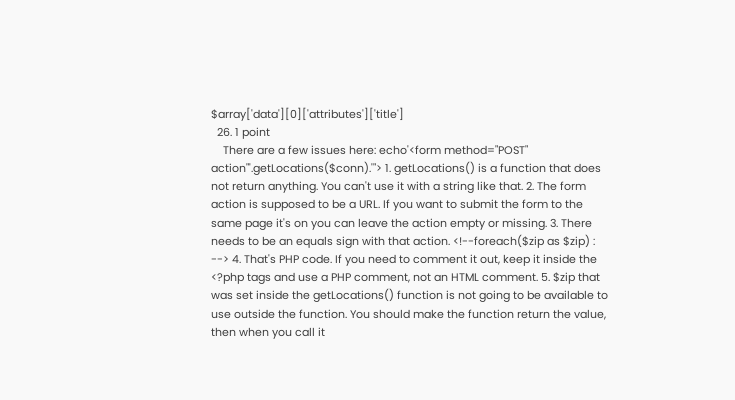$array['data'][0]['attributes']['title']
  26. 1 point
    There are a few issues here: echo'<form method="POST" action"'.getLocations($conn).'"> 1. getLocations() is a function that does not return anything. You can't use it with a string like that. 2. The form action is supposed to be a URL. If you want to submit the form to the same page it's on you can leave the action empty or missing. 3. There needs to be an equals sign with that action. <!--foreach($zip as $zip) : --> 4. That's PHP code. If you need to comment it out, keep it inside the <?php tags and use a PHP comment, not an HTML comment. 5. $zip that was set inside the getLocations() function is not going to be available to use outside the function. You should make the function return the value, then when you call it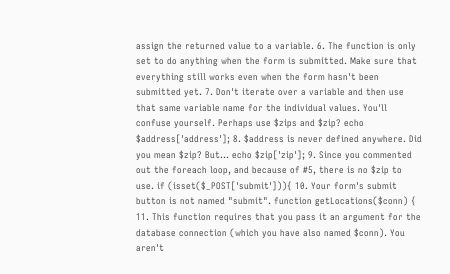assign the returned value to a variable. 6. The function is only set to do anything when the form is submitted. Make sure that everything still works even when the form hasn't been submitted yet. 7. Don't iterate over a variable and then use that same variable name for the individual values. You'll confuse yourself. Perhaps use $zips and $zip? echo $address['address']; 8. $address is never defined anywhere. Did you mean $zip? But... echo $zip['zip']; 9. Since you commented out the foreach loop, and because of #5, there is no $zip to use. if (isset($_POST['submit'])){ 10. Your form's submit button is not named "submit". function getLocations($conn) { 11. This function requires that you pass it an argument for the database connection (which you have also named $conn). You aren't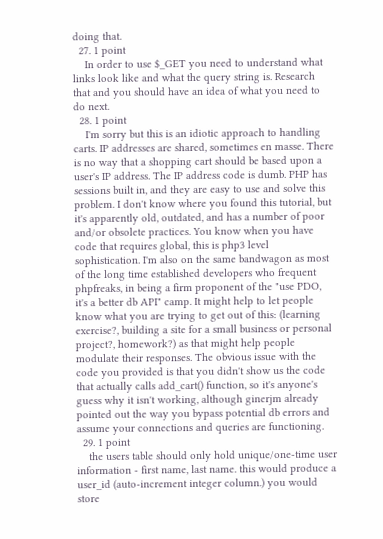doing that.
  27. 1 point
    In order to use $_GET you need to understand what links look like and what the query string is. Research that and you should have an idea of what you need to do next.
  28. 1 point
    I'm sorry but this is an idiotic approach to handling carts. IP addresses are shared, sometimes en masse. There is no way that a shopping cart should be based upon a user's IP address. The IP address code is dumb. PHP has sessions built in, and they are easy to use and solve this problem. I don't know where you found this tutorial, but it's apparently old, outdated, and has a number of poor and/or obsolete practices. You know when you have code that requires global, this is php3 level sophistication. I'm also on the same bandwagon as most of the long time established developers who frequent phpfreaks, in being a firm proponent of the "use PDO, it's a better db API" camp. It might help to let people know what you are trying to get out of this: (learning exercise?, building a site for a small business or personal project?, homework?) as that might help people modulate their responses. The obvious issue with the code you provided is that you didn't show us the code that actually calls add_cart() function, so it's anyone's guess why it isn't working, although ginerjm already pointed out the way you bypass potential db errors and assume your connections and queries are functioning.
  29. 1 point
    the users table should only hold unique/one-time user information - first name, last name. this would produce a user_id (auto-increment integer column.) you would store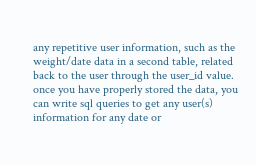any repetitive user information, such as the weight/date data in a second table, related back to the user through the user_id value. once you have properly stored the data, you can write sql queries to get any user(s) information for any date or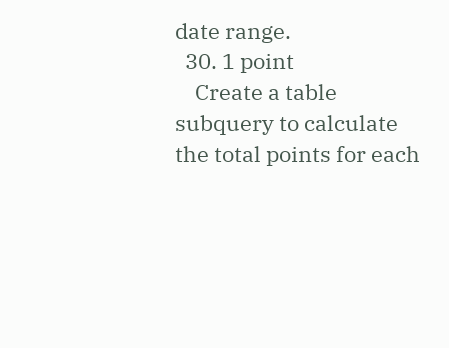date range.
  30. 1 point
    Create a table subquery to calculate the total points for each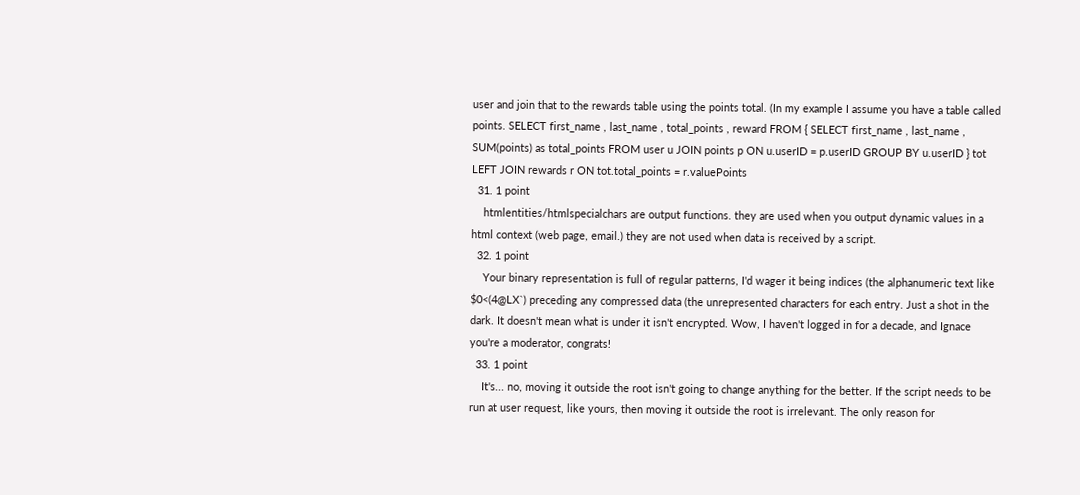user and join that to the rewards table using the points total. (In my example I assume you have a table called points. SELECT first_name , last_name , total_points , reward FROM { SELECT first_name , last_name , SUM(points) as total_points FROM user u JOIN points p ON u.userID = p.userID GROUP BY u.userID } tot LEFT JOIN rewards r ON tot.total_points = r.valuePoints
  31. 1 point
    htmlentities/htmlspecialchars are output functions. they are used when you output dynamic values in a html context (web page, email.) they are not used when data is received by a script.
  32. 1 point
    Your binary representation is full of regular patterns, I'd wager it being indices (the alphanumeric text like $0<(4@LX`) preceding any compressed data (the unrepresented characters for each entry. Just a shot in the dark. It doesn't mean what is under it isn't encrypted. Wow, I haven't logged in for a decade, and Ignace you're a moderator, congrats!
  33. 1 point
    It's... no, moving it outside the root isn't going to change anything for the better. If the script needs to be run at user request, like yours, then moving it outside the root is irrelevant. The only reason for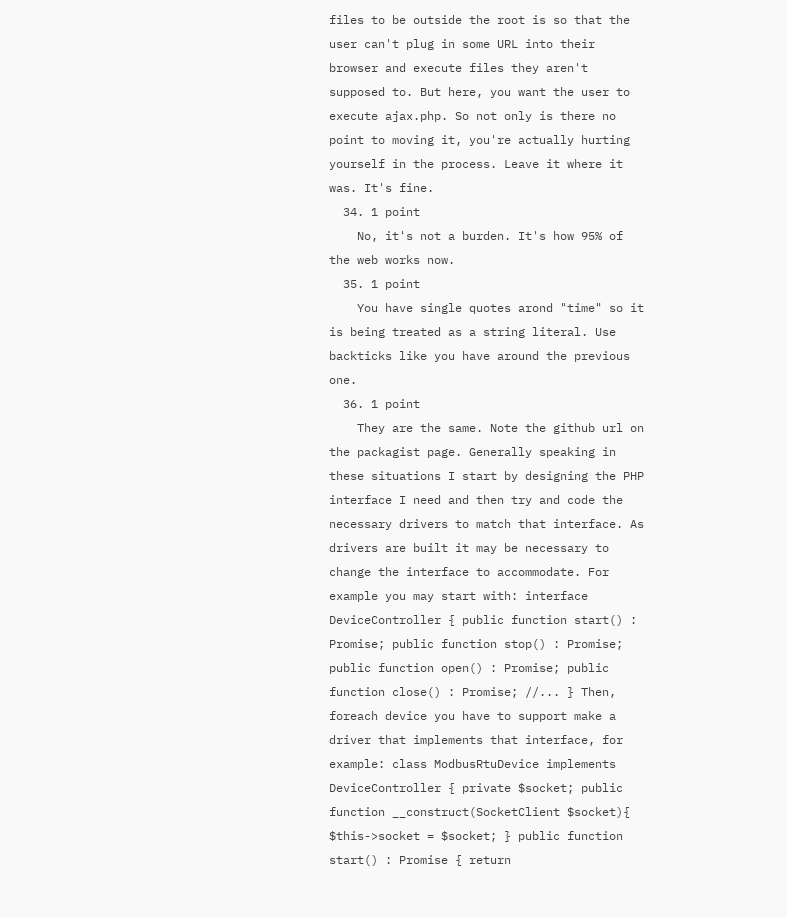files to be outside the root is so that the user can't plug in some URL into their browser and execute files they aren't supposed to. But here, you want the user to execute ajax.php. So not only is there no point to moving it, you're actually hurting yourself in the process. Leave it where it was. It's fine.
  34. 1 point
    No, it's not a burden. It's how 95% of the web works now.
  35. 1 point
    You have single quotes arond "time" so it is being treated as a string literal. Use backticks like you have around the previous one.
  36. 1 point
    They are the same. Note the github url on the packagist page. Generally speaking in these situations I start by designing the PHP interface I need and then try and code the necessary drivers to match that interface. As drivers are built it may be necessary to change the interface to accommodate. For example you may start with: interface DeviceController { public function start() : Promise; public function stop() : Promise; public function open() : Promise; public function close() : Promise; //... } Then, foreach device you have to support make a driver that implements that interface, for example: class ModbusRtuDevice implements DeviceController { private $socket; public function __construct(SocketClient $socket){ $this->socket = $socket; } public function start() : Promise { return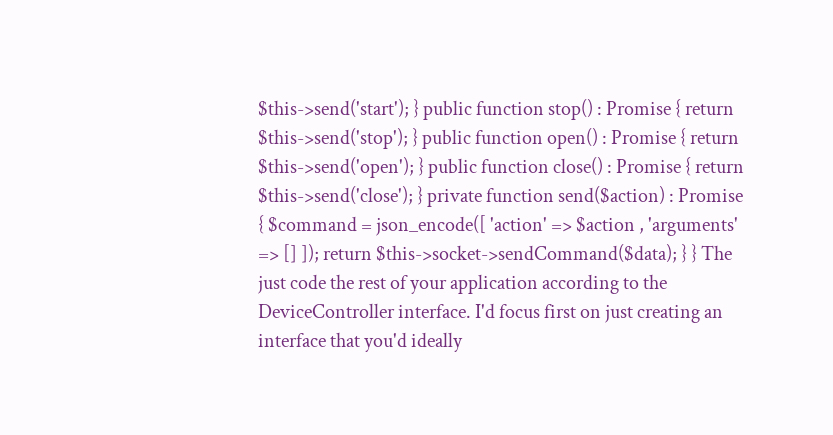$this->send('start'); } public function stop() : Promise { return $this->send('stop'); } public function open() : Promise { return $this->send('open'); } public function close() : Promise { return $this->send('close'); } private function send($action) : Promise { $command = json_encode([ 'action' => $action , 'arguments' => [] ]); return $this->socket->sendCommand($data); } } The just code the rest of your application according to the DeviceController interface. I'd focus first on just creating an interface that you'd ideally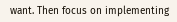want. Then focus on implementing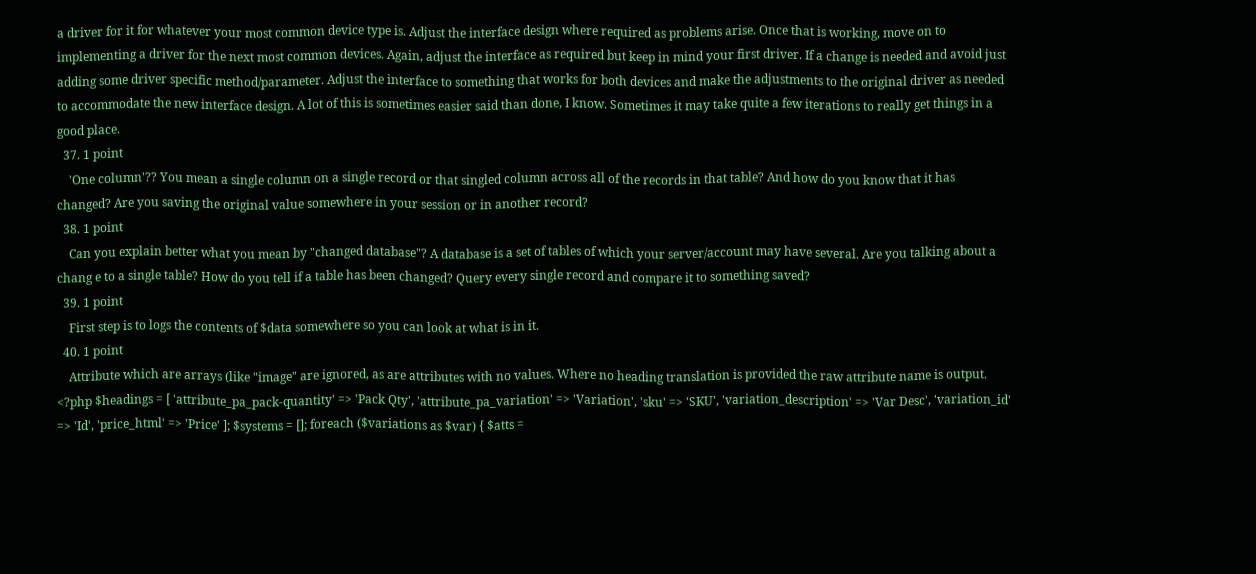a driver for it for whatever your most common device type is. Adjust the interface design where required as problems arise. Once that is working, move on to implementing a driver for the next most common devices. Again, adjust the interface as required but keep in mind your first driver. If a change is needed and avoid just adding some driver specific method/parameter. Adjust the interface to something that works for both devices and make the adjustments to the original driver as needed to accommodate the new interface design. A lot of this is sometimes easier said than done, I know. Sometimes it may take quite a few iterations to really get things in a good place.
  37. 1 point
    'One column'?? You mean a single column on a single record or that singled column across all of the records in that table? And how do you know that it has changed? Are you saving the original value somewhere in your session or in another record?
  38. 1 point
    Can you explain better what you mean by "changed database"? A database is a set of tables of which your server/account may have several. Are you talking about a chang e to a single table? How do you tell if a table has been changed? Query every single record and compare it to something saved?
  39. 1 point
    First step is to logs the contents of $data somewhere so you can look at what is in it.
  40. 1 point
    Attribute which are arrays (like "image" are ignored, as are attributes with no values. Where no heading translation is provided the raw attribute name is output. <?php $headings = [ 'attribute_pa_pack-quantity' => 'Pack Qty', 'attribute_pa_variation' => 'Variation', 'sku' => 'SKU', 'variation_description' => 'Var Desc', 'variation_id' => 'Id', 'price_html' => 'Price' ]; $systems = []; foreach ($variations as $var) { $atts =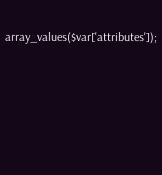array_values($var['attributes']);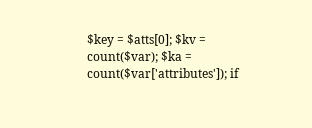$key = $atts[0]; $kv = count($var); $ka = count($var['attributes']); if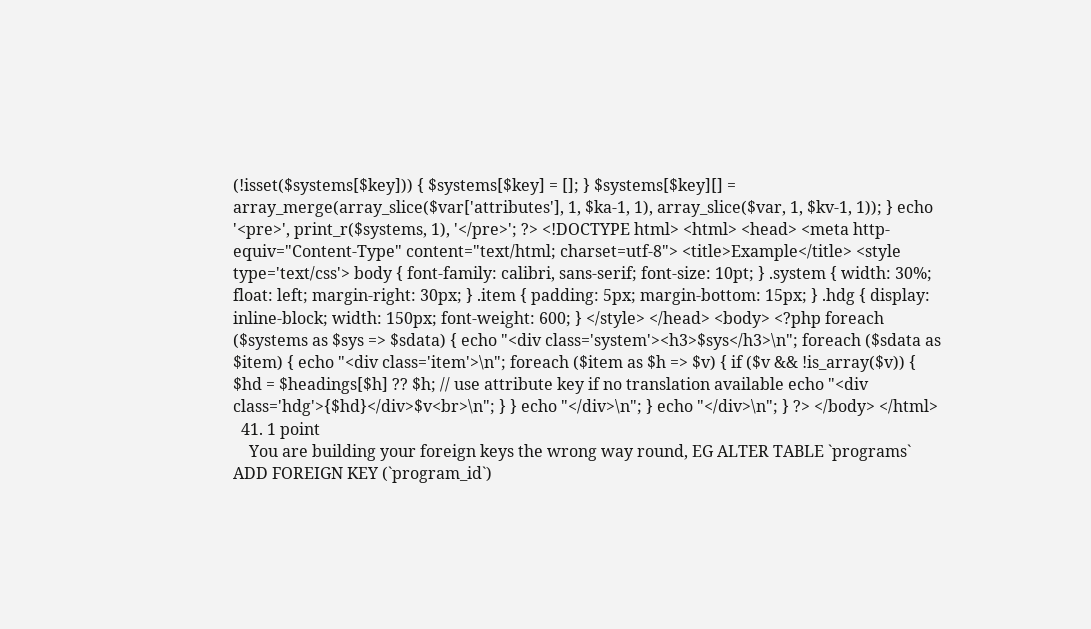(!isset($systems[$key])) { $systems[$key] = []; } $systems[$key][] = array_merge(array_slice($var['attributes'], 1, $ka-1, 1), array_slice($var, 1, $kv-1, 1)); } echo '<pre>', print_r($systems, 1), '</pre>'; ?> <!DOCTYPE html> <html> <head> <meta http-equiv="Content-Type" content="text/html; charset=utf-8"> <title>Example</title> <style type='text/css'> body { font-family: calibri, sans-serif; font-size: 10pt; } .system { width: 30%; float: left; margin-right: 30px; } .item { padding: 5px; margin-bottom: 15px; } .hdg { display: inline-block; width: 150px; font-weight: 600; } </style> </head> <body> <?php foreach ($systems as $sys => $sdata) { echo "<div class='system'><h3>$sys</h3>\n"; foreach ($sdata as $item) { echo "<div class='item'>\n"; foreach ($item as $h => $v) { if ($v && !is_array($v)) { $hd = $headings[$h] ?? $h; // use attribute key if no translation available echo "<div class='hdg'>{$hd}</div>$v<br>\n"; } } echo "</div>\n"; } echo "</div>\n"; } ?> </body> </html>
  41. 1 point
    You are building your foreign keys the wrong way round, EG ALTER TABLE `programs` ADD FOREIGN KEY (`program_id`)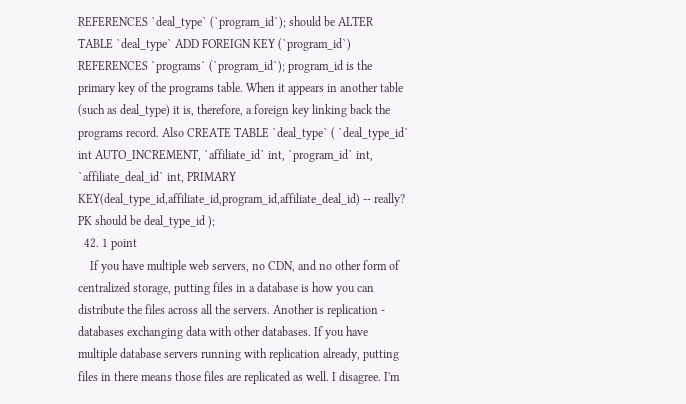REFERENCES `deal_type` (`program_id`); should be ALTER TABLE `deal_type` ADD FOREIGN KEY (`program_id`) REFERENCES `programs` (`program_id`); program_id is the primary key of the programs table. When it appears in another table (such as deal_type) it is, therefore, a foreign key linking back the programs record. Also CREATE TABLE `deal_type` ( `deal_type_id` int AUTO_INCREMENT, `affiliate_id` int, `program_id` int, `affiliate_deal_id` int, PRIMARY KEY(deal_type_id,affiliate_id,program_id,affiliate_deal_id) -- really? PK should be deal_type_id );
  42. 1 point
    If you have multiple web servers, no CDN, and no other form of centralized storage, putting files in a database is how you can distribute the files across all the servers. Another is replication - databases exchanging data with other databases. If you have multiple database servers running with replication already, putting files in there means those files are replicated as well. I disagree. I'm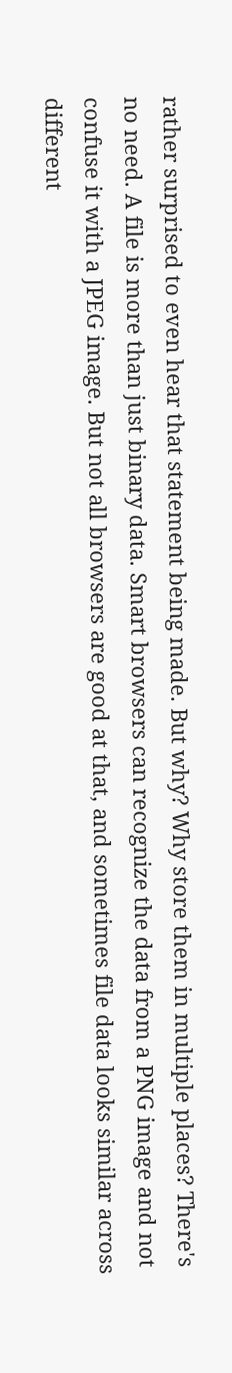rather surprised to even hear that statement being made. But why? Why store them in multiple places? There's no need. A file is more than just binary data. Smart browsers can recognize the data from a PNG image and not confuse it with a JPEG image. But not all browsers are good at that, and sometimes file data looks similar across different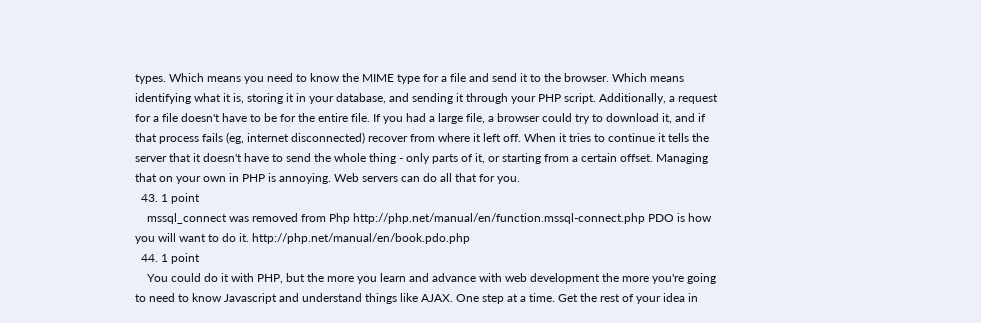types. Which means you need to know the MIME type for a file and send it to the browser. Which means identifying what it is, storing it in your database, and sending it through your PHP script. Additionally, a request for a file doesn't have to be for the entire file. If you had a large file, a browser could try to download it, and if that process fails (eg, internet disconnected) recover from where it left off. When it tries to continue it tells the server that it doesn't have to send the whole thing - only parts of it, or starting from a certain offset. Managing that on your own in PHP is annoying. Web servers can do all that for you.
  43. 1 point
    mssql_connect was removed from Php http://php.net/manual/en/function.mssql-connect.php PDO is how you will want to do it. http://php.net/manual/en/book.pdo.php
  44. 1 point
    You could do it with PHP, but the more you learn and advance with web development the more you're going to need to know Javascript and understand things like AJAX. One step at a time. Get the rest of your idea in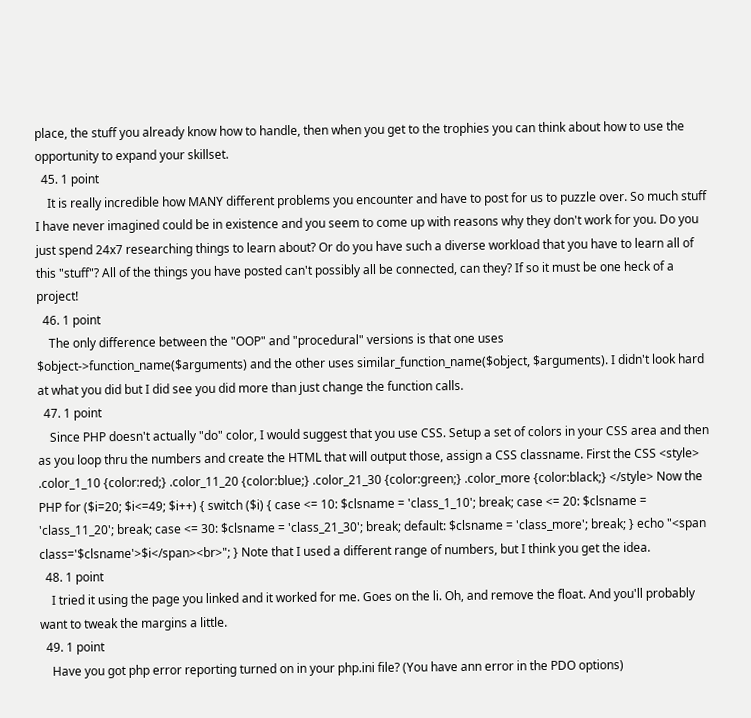place, the stuff you already know how to handle, then when you get to the trophies you can think about how to use the opportunity to expand your skillset.
  45. 1 point
    It is really incredible how MANY different problems you encounter and have to post for us to puzzle over. So much stuff I have never imagined could be in existence and you seem to come up with reasons why they don't work for you. Do you just spend 24x7 researching things to learn about? Or do you have such a diverse workload that you have to learn all of this "stuff"? All of the things you have posted can't possibly all be connected, can they? If so it must be one heck of a project!
  46. 1 point
    The only difference between the "OOP" and "procedural" versions is that one uses $object->function_name($arguments) and the other uses similar_function_name($object, $arguments). I didn't look hard at what you did but I did see you did more than just change the function calls.
  47. 1 point
    Since PHP doesn't actually "do" color, I would suggest that you use CSS. Setup a set of colors in your CSS area and then as you loop thru the numbers and create the HTML that will output those, assign a CSS classname. First the CSS <style> .color_1_10 {color:red;} .color_11_20 {color:blue;} .color_21_30 {color:green;} .color_more {color:black;} </style> Now the PHP for ($i=20; $i<=49; $i++) { switch ($i) { case <= 10: $clsname = 'class_1_10'; break; case <= 20: $clsname = 'class_11_20'; break; case <= 30: $clsname = 'class_21_30'; break; default: $clsname = 'class_more'; break; } echo "<span class='$clsname'>$i</span><br>"; } Note that I used a different range of numbers, but I think you get the idea.
  48. 1 point
    I tried it using the page you linked and it worked for me. Goes on the li. Oh, and remove the float. And you'll probably want to tweak the margins a little.
  49. 1 point
    Have you got php error reporting turned on in your php.ini file? (You have ann error in the PDO options)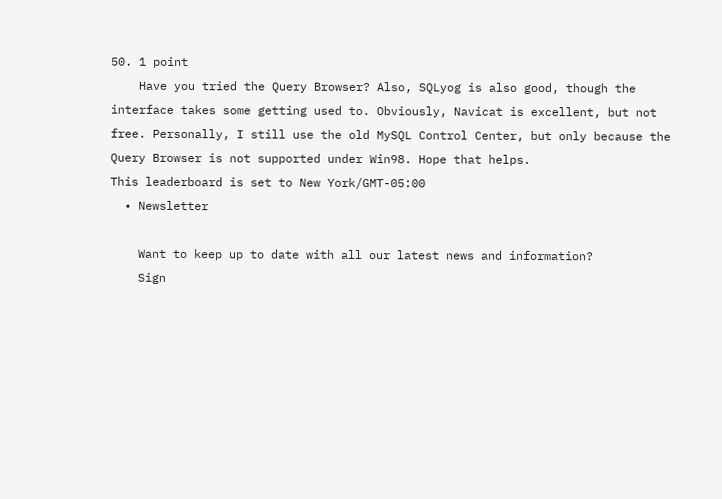50. 1 point
    Have you tried the Query Browser? Also, SQLyog is also good, though the interface takes some getting used to. Obviously, Navicat is excellent, but not free. Personally, I still use the old MySQL Control Center, but only because the Query Browser is not supported under Win98. Hope that helps.
This leaderboard is set to New York/GMT-05:00
  • Newsletter

    Want to keep up to date with all our latest news and information?
    Sign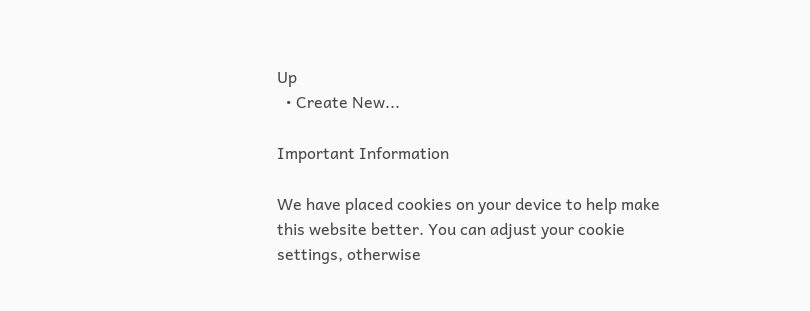Up
  • Create New...

Important Information

We have placed cookies on your device to help make this website better. You can adjust your cookie settings, otherwise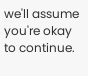we'll assume you're okay to continue.